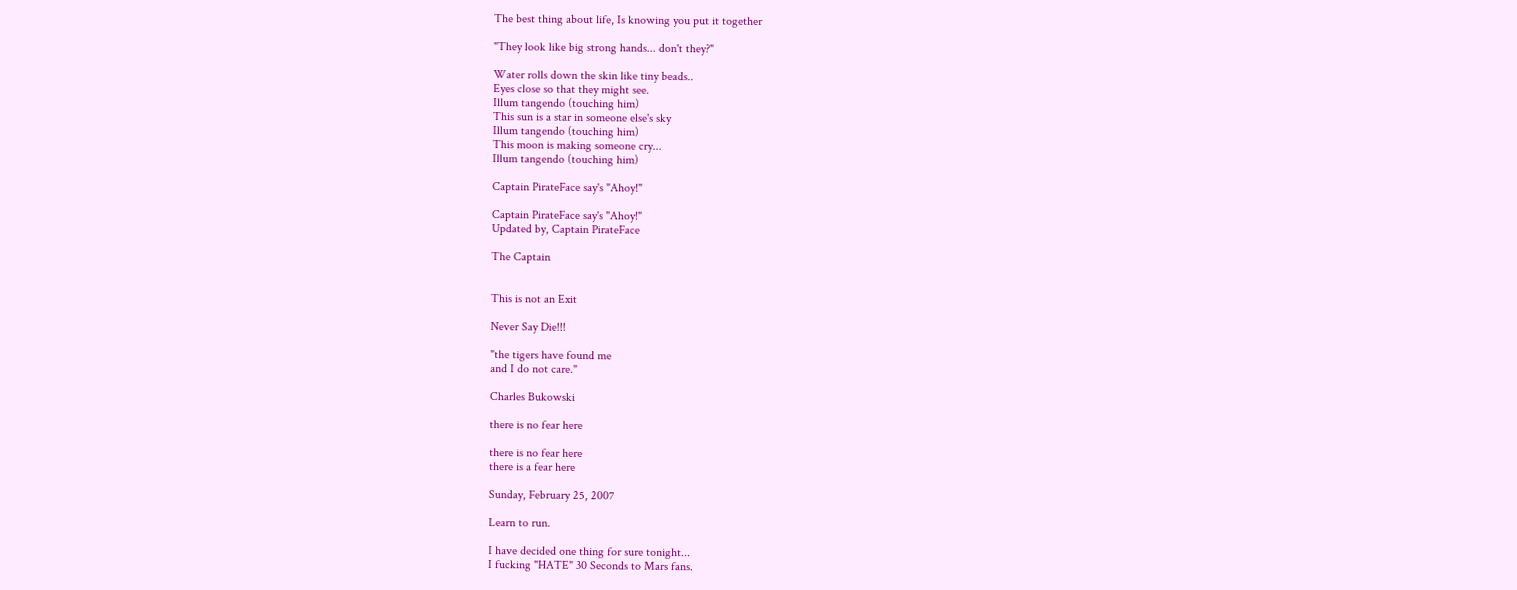The best thing about life, Is knowing you put it together

"They look like big strong hands... don't they?"

Water rolls down the skin like tiny beads..
Eyes close so that they might see.
Illum tangendo (touching him)
This sun is a star in someone else's sky
Illum tangendo (touching him)
This moon is making someone cry...
Illum tangendo (touching him)

Captain PirateFace say's "Ahoy!"

Captain PirateFace say's "Ahoy!"
Updated by, Captain PirateFace

The Captain


This is not an Exit

Never Say Die!!!

"the tigers have found me
and I do not care."

Charles Bukowski

there is no fear here

there is no fear here
there is a fear here

Sunday, February 25, 2007

Learn to run.

I have decided one thing for sure tonight...
I fucking "HATE" 30 Seconds to Mars fans.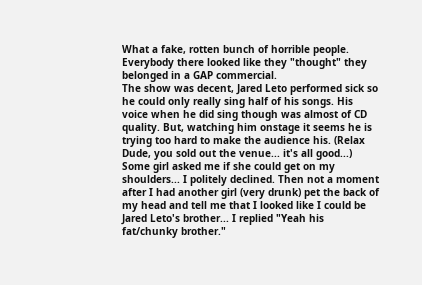What a fake, rotten bunch of horrible people.
Everybody there looked like they "thought" they belonged in a GAP commercial.
The show was decent, Jared Leto performed sick so he could only really sing half of his songs. His voice when he did sing though was almost of CD quality. But, watching him onstage it seems he is trying too hard to make the audience his. (Relax Dude, you sold out the venue... it's all good...)
Some girl asked me if she could get on my shoulders... I politely declined. Then not a moment after I had another girl (very drunk) pet the back of my head and tell me that I looked like I could be Jared Leto's brother... I replied "Yeah his fat/chunky brother."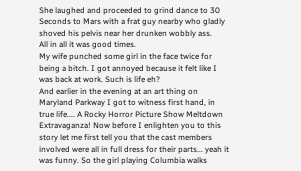She laughed and proceeded to grind dance to 30 Seconds to Mars with a frat guy nearby who gladly shoved his pelvis near her drunken wobbly ass.
All in all it was good times.
My wife punched some girl in the face twice for being a bitch. I got annoyed because it felt like I was back at work. Such is life eh?
And earlier in the evening at an art thing on Maryland Parkway I got to witness first hand, in true life.... A Rocky Horror Picture Show Meltdown Extravaganza! Now before I enlighten you to this story let me first tell you that the cast members involved were all in full dress for their parts... yeah it was funny. So the girl playing Columbia walks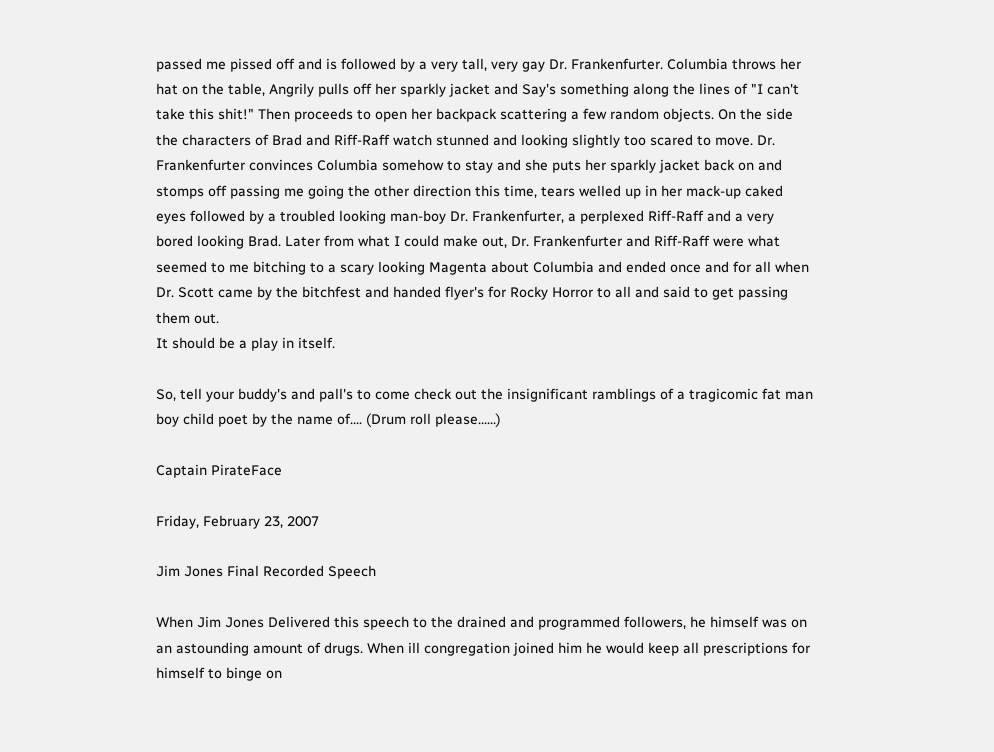passed me pissed off and is followed by a very tall, very gay Dr. Frankenfurter. Columbia throws her hat on the table, Angrily pulls off her sparkly jacket and Say's something along the lines of "I can't take this shit!" Then proceeds to open her backpack scattering a few random objects. On the side the characters of Brad and Riff-Raff watch stunned and looking slightly too scared to move. Dr. Frankenfurter convinces Columbia somehow to stay and she puts her sparkly jacket back on and stomps off passing me going the other direction this time, tears welled up in her mack-up caked eyes followed by a troubled looking man-boy Dr. Frankenfurter, a perplexed Riff-Raff and a very bored looking Brad. Later from what I could make out, Dr. Frankenfurter and Riff-Raff were what seemed to me bitching to a scary looking Magenta about Columbia and ended once and for all when Dr. Scott came by the bitchfest and handed flyer's for Rocky Horror to all and said to get passing them out.
It should be a play in itself.

So, tell your buddy's and pall's to come check out the insignificant ramblings of a tragicomic fat man boy child poet by the name of.... (Drum roll please......)

Captain PirateFace

Friday, February 23, 2007

Jim Jones Final Recorded Speech

When Jim Jones Delivered this speech to the drained and programmed followers, he himself was on an astounding amount of drugs. When ill congregation joined him he would keep all prescriptions for himself to binge on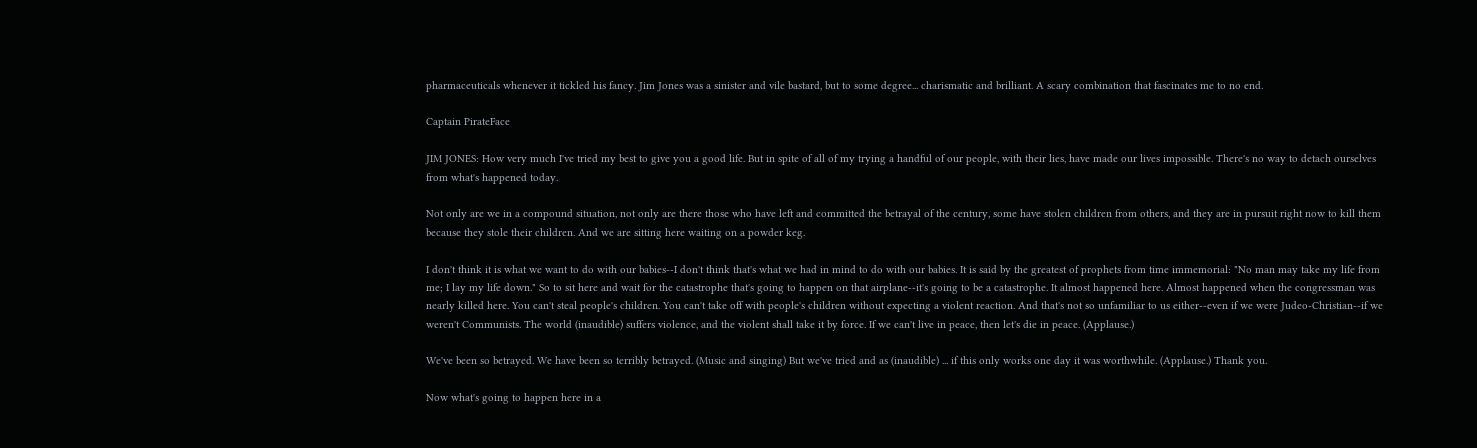pharmaceuticals whenever it tickled his fancy. Jim Jones was a sinister and vile bastard, but to some degree... charismatic and brilliant. A scary combination that fascinates me to no end.

Captain PirateFace

JIM JONES: How very much I've tried my best to give you a good life. But in spite of all of my trying a handful of our people, with their lies, have made our lives impossible. There's no way to detach ourselves from what's happened today.

Not only are we in a compound situation, not only are there those who have left and committed the betrayal of the century, some have stolen children from others, and they are in pursuit right now to kill them because they stole their children. And we are sitting here waiting on a powder keg.

I don't think it is what we want to do with our babies--I don't think that's what we had in mind to do with our babies. It is said by the greatest of prophets from time immemorial: "No man may take my life from me; I lay my life down." So to sit here and wait for the catastrophe that's going to happen on that airplane--it's going to be a catastrophe. It almost happened here. Almost happened when the congressman was nearly killed here. You can't steal people's children. You can't take off with people's children without expecting a violent reaction. And that's not so unfamiliar to us either--even if we were Judeo-Christian--if we weren't Communists. The world (inaudible) suffers violence, and the violent shall take it by force. If we can't live in peace, then let's die in peace. (Applause.)

We've been so betrayed. We have been so terribly betrayed. (Music and singing) But we've tried and as (inaudible) ... if this only works one day it was worthwhile. (Applause.) Thank you.

Now what's going to happen here in a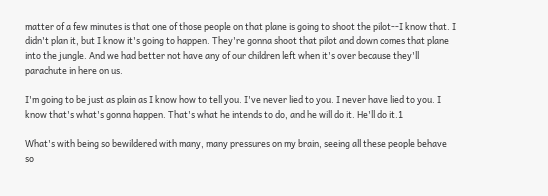matter of a few minutes is that one of those people on that plane is going to shoot the pilot--I know that. I didn't plan it, but I know it's going to happen. They're gonna shoot that pilot and down comes that plane into the jungle. And we had better not have any of our children left when it's over because they'll parachute in here on us.

I'm going to be just as plain as I know how to tell you. I've never lied to you. I never have lied to you. I know that's what's gonna happen. That's what he intends to do, and he will do it. He'll do it.1

What's with being so bewildered with many, many pressures on my brain, seeing all these people behave so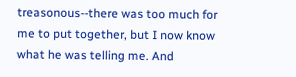treasonous--there was too much for me to put together, but I now know what he was telling me. And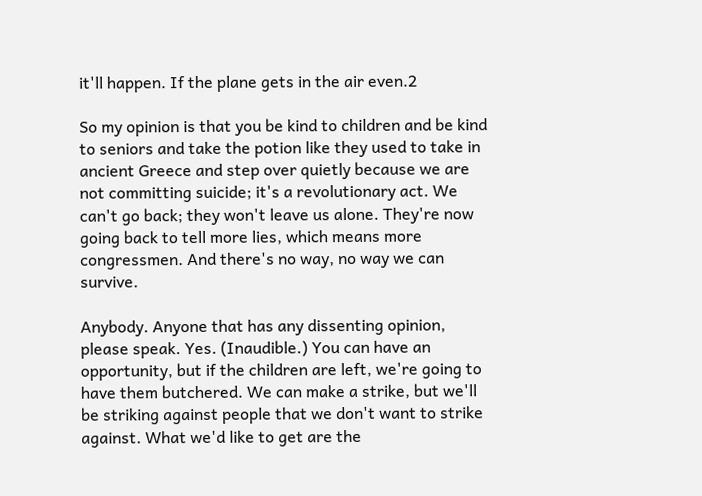it'll happen. If the plane gets in the air even.2

So my opinion is that you be kind to children and be kind to seniors and take the potion like they used to take in ancient Greece and step over quietly because we are not committing suicide; it's a revolutionary act. We can't go back; they won't leave us alone. They're now going back to tell more lies, which means more congressmen. And there's no way, no way we can survive.

Anybody. Anyone that has any dissenting opinion, please speak. Yes. (Inaudible.) You can have an opportunity, but if the children are left, we're going to have them butchered. We can make a strike, but we'll be striking against people that we don't want to strike against. What we'd like to get are the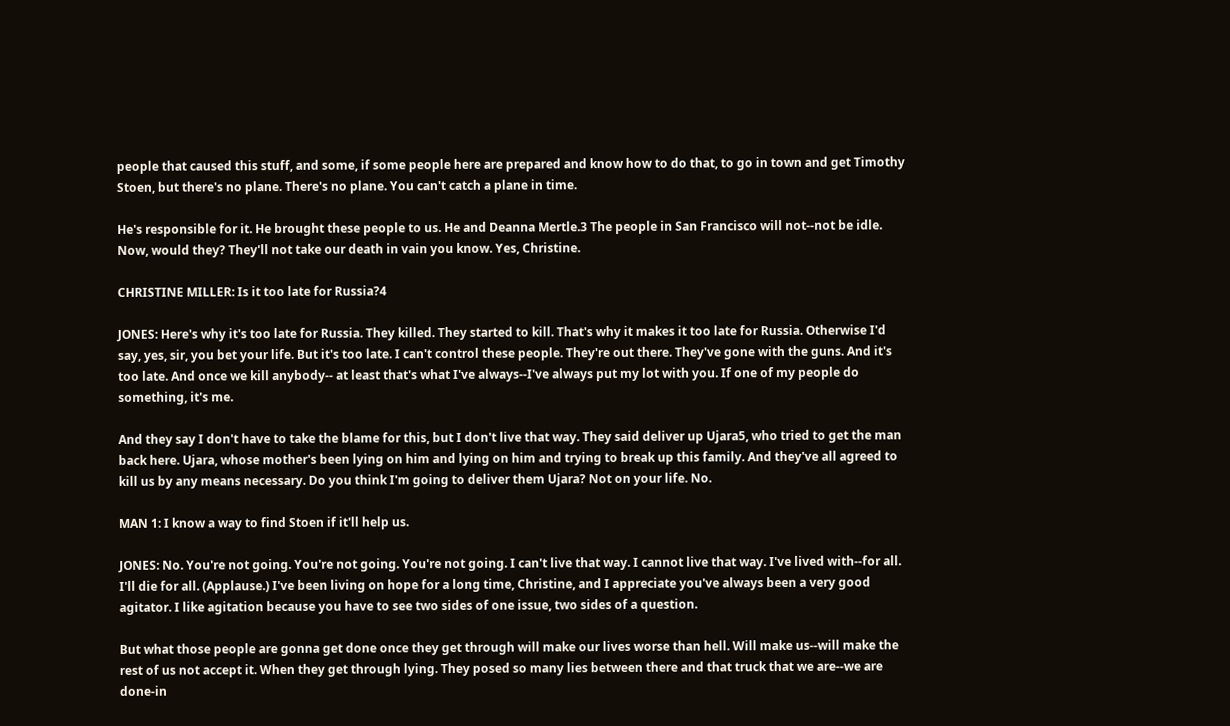people that caused this stuff, and some, if some people here are prepared and know how to do that, to go in town and get Timothy Stoen, but there's no plane. There's no plane. You can't catch a plane in time.

He's responsible for it. He brought these people to us. He and Deanna Mertle.3 The people in San Francisco will not--not be idle. Now, would they? They'll not take our death in vain you know. Yes, Christine.

CHRISTINE MILLER: Is it too late for Russia?4

JONES: Here's why it's too late for Russia. They killed. They started to kill. That's why it makes it too late for Russia. Otherwise I'd say, yes, sir, you bet your life. But it's too late. I can't control these people. They're out there. They've gone with the guns. And it's too late. And once we kill anybody-- at least that's what I've always--I've always put my lot with you. If one of my people do something, it's me.

And they say I don't have to take the blame for this, but I don't live that way. They said deliver up Ujara5, who tried to get the man back here. Ujara, whose mother's been lying on him and lying on him and trying to break up this family. And they've all agreed to kill us by any means necessary. Do you think I'm going to deliver them Ujara? Not on your life. No.

MAN 1: I know a way to find Stoen if it'll help us.

JONES: No. You're not going. You're not going. You're not going. I can't live that way. I cannot live that way. I've lived with--for all. I'll die for all. (Applause.) I've been living on hope for a long time, Christine, and I appreciate you've always been a very good agitator. I like agitation because you have to see two sides of one issue, two sides of a question.

But what those people are gonna get done once they get through will make our lives worse than hell. Will make us--will make the rest of us not accept it. When they get through lying. They posed so many lies between there and that truck that we are--we are done-in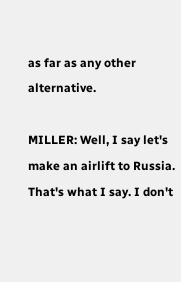as far as any other alternative.

MILLER: Well, I say let's make an airlift to Russia. That's what I say. I don't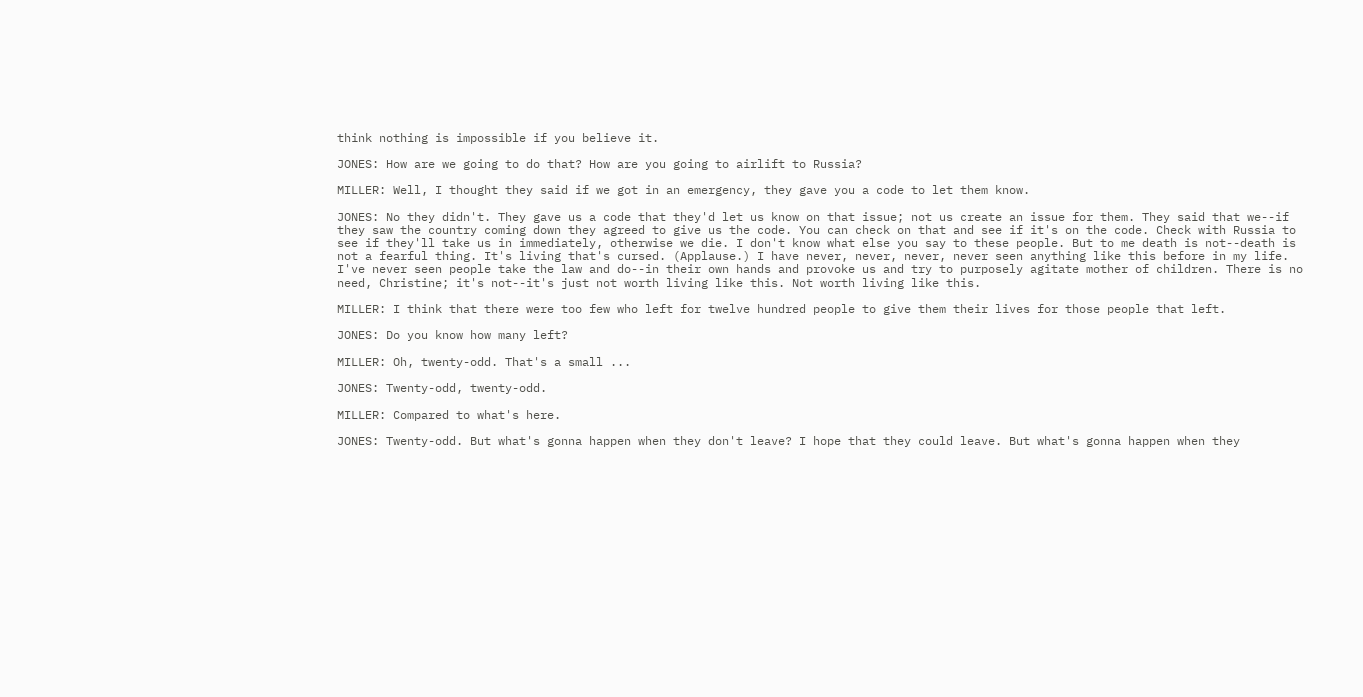think nothing is impossible if you believe it.

JONES: How are we going to do that? How are you going to airlift to Russia?

MILLER: Well, I thought they said if we got in an emergency, they gave you a code to let them know.

JONES: No they didn't. They gave us a code that they'd let us know on that issue; not us create an issue for them. They said that we--if they saw the country coming down they agreed to give us the code. You can check on that and see if it's on the code. Check with Russia to see if they'll take us in immediately, otherwise we die. I don't know what else you say to these people. But to me death is not--death is not a fearful thing. It's living that's cursed. (Applause.) I have never, never, never, never seen anything like this before in my life. I've never seen people take the law and do--in their own hands and provoke us and try to purposely agitate mother of children. There is no need, Christine; it's not--it's just not worth living like this. Not worth living like this.

MILLER: I think that there were too few who left for twelve hundred people to give them their lives for those people that left.

JONES: Do you know how many left?

MILLER: Oh, twenty-odd. That's a small ...

JONES: Twenty-odd, twenty-odd.

MILLER: Compared to what's here.

JONES: Twenty-odd. But what's gonna happen when they don't leave? I hope that they could leave. But what's gonna happen when they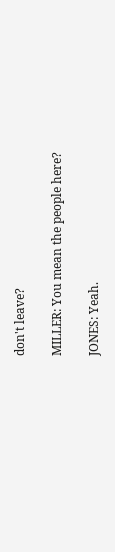don't leave?

MILLER: You mean the people here?

JONES: Yeah.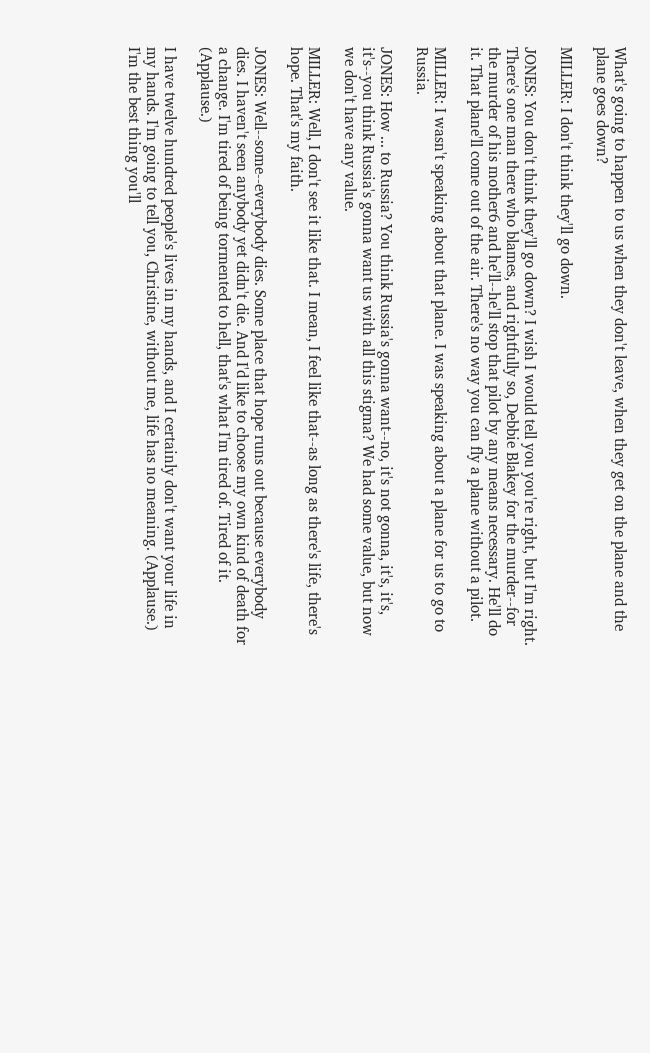What's going to happen to us when they don't leave, when they get on the plane and the plane goes down?

MILLER: I don't think they'll go down.

JONES: You don't think they'll go down? I wish I would tell you you're right, but I'm right. There's one man there who blames, and rightfully so, Debbie Blakey for the murder--for the murder of his mother6 and he'll--he'll stop that pilot by any means necessary. He'll do it. That plane'll come out of the air. There's no way you can fly a plane without a pilot.

MILLER: I wasn't speaking about that plane. I was speaking about a plane for us to go to Russia.

JONES: How ... to Russia? You think Russia's gonna want--no, it's not gonna, it's, it's, it's--you think Russia's gonna want us with all this stigma? We had some value, but now we don't have any value.

MILLER: Well, I don't see it like that. I mean, I feel like that--as long as there's life, there's hope. That's my faith.

JONES: Well--some--everybody dies. Some place that hope runs out because everybody dies. I haven't seen anybody yet didn't die. And I'd like to choose my own kind of death for a change. I'm tired of being tormented to hell, that's what I'm tired of. Tired of it. (Applause.)

I have twelve hundred people's lives in my hands, and I certainly don't want your life in my hands. I'm going to tell you, Christine, without me, life has no meaning. (Applause.) I'm the best thing you'll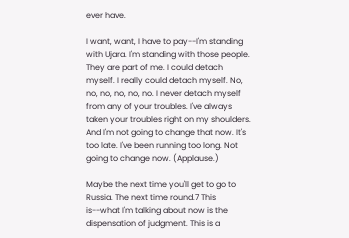ever have.

I want, want, I have to pay--I'm standing with Ujara. I'm standing with those people. They are part of me. I could detach myself. I really could detach myself. No, no, no, no, no, no. I never detach myself from any of your troubles. I've always taken your troubles right on my shoulders. And I'm not going to change that now. It's too late. I've been running too long. Not going to change now. (Applause.)

Maybe the next time you'll get to go to Russia. The next time round.7 This is--what I'm talking about now is the dispensation of judgment. This is a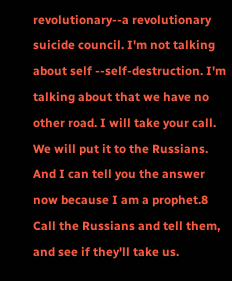revolutionary--a revolutionary suicide council. I'm not talking about self --self-destruction. I'm talking about that we have no other road. I will take your call. We will put it to the Russians. And I can tell you the answer now because I am a prophet.8 Call the Russians and tell them, and see if they'll take us.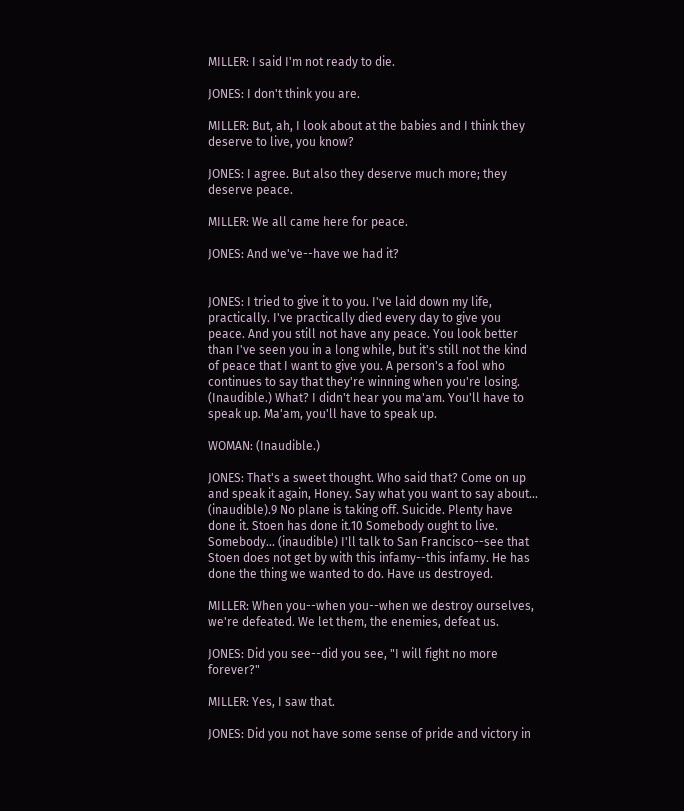MILLER: I said I'm not ready to die.

JONES: I don't think you are.

MILLER: But, ah, I look about at the babies and I think they deserve to live, you know?

JONES: I agree. But also they deserve much more; they deserve peace.

MILLER: We all came here for peace.

JONES: And we've--have we had it?


JONES: I tried to give it to you. I've laid down my life, practically. I've practically died every day to give you peace. And you still not have any peace. You look better than I've seen you in a long while, but it's still not the kind of peace that I want to give you. A person's a fool who continues to say that they're winning when you're losing. (Inaudible.) What? I didn't hear you ma'am. You'll have to speak up. Ma'am, you'll have to speak up.

WOMAN: (Inaudible.)

JONES: That's a sweet thought. Who said that? Come on up and speak it again, Honey. Say what you want to say about... (inaudible).9 No plane is taking off. Suicide. Plenty have done it. Stoen has done it.10 Somebody ought to live. Somebody... (inaudible) I'll talk to San Francisco--see that Stoen does not get by with this infamy--this infamy. He has done the thing we wanted to do. Have us destroyed.

MILLER: When you--when you--when we destroy ourselves, we're defeated. We let them, the enemies, defeat us.

JONES: Did you see--did you see, "I will fight no more forever?"

MILLER: Yes, I saw that.

JONES: Did you not have some sense of pride and victory in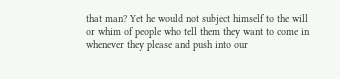that man? Yet he would not subject himself to the will or whim of people who tell them they want to come in whenever they please and push into our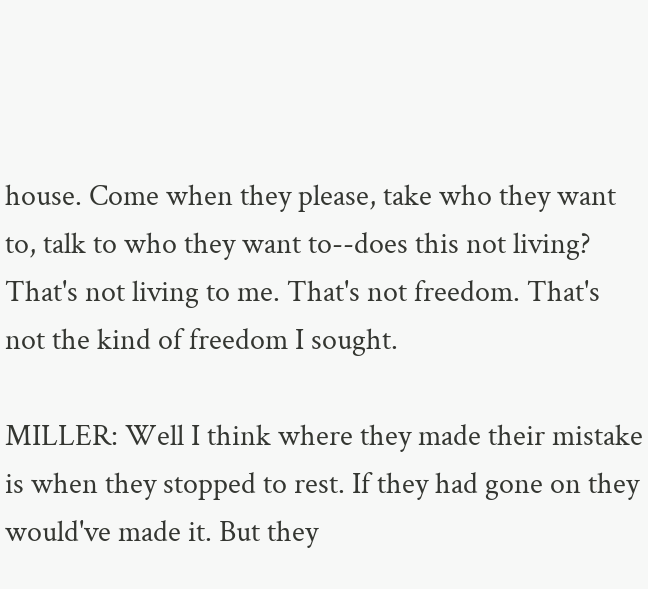house. Come when they please, take who they want to, talk to who they want to--does this not living? That's not living to me. That's not freedom. That's not the kind of freedom I sought.

MILLER: Well I think where they made their mistake is when they stopped to rest. If they had gone on they would've made it. But they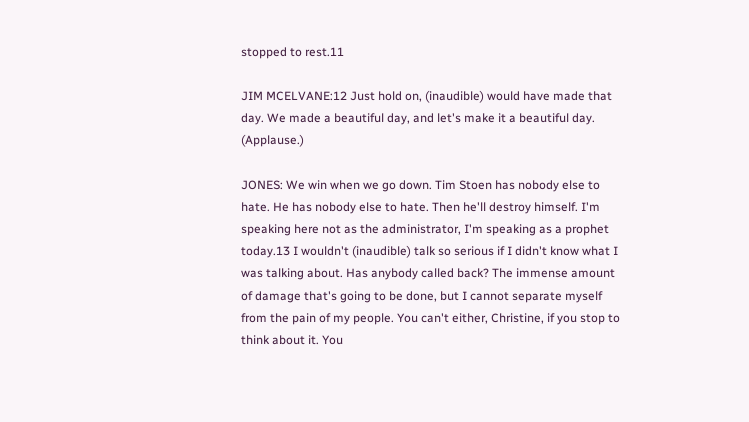stopped to rest.11

JIM MCELVANE:12 Just hold on, (inaudible) would have made that day. We made a beautiful day, and let's make it a beautiful day. (Applause.)

JONES: We win when we go down. Tim Stoen has nobody else to hate. He has nobody else to hate. Then he'll destroy himself. I'm speaking here not as the administrator, I'm speaking as a prophet today.13 I wouldn't (inaudible) talk so serious if I didn't know what I was talking about. Has anybody called back? The immense amount of damage that's going to be done, but I cannot separate myself from the pain of my people. You can't either, Christine, if you stop to think about it. You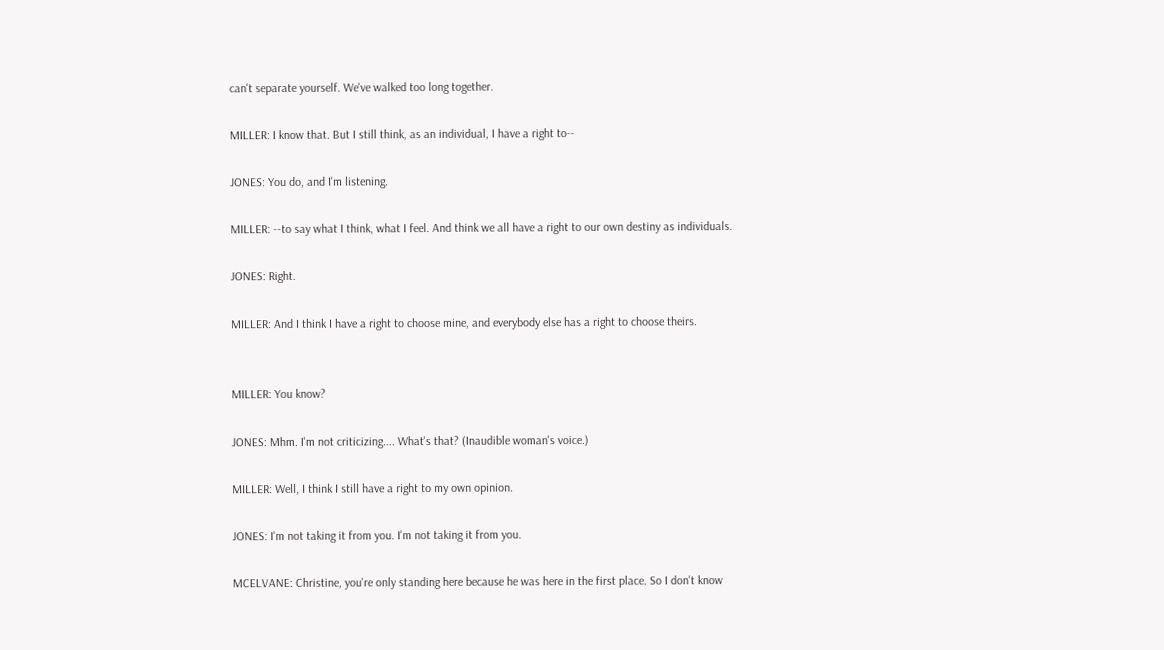can't separate yourself. We've walked too long together.

MILLER: I know that. But I still think, as an individual, I have a right to--

JONES: You do, and I'm listening.

MILLER: --to say what I think, what I feel. And think we all have a right to our own destiny as individuals.

JONES: Right.

MILLER: And I think I have a right to choose mine, and everybody else has a right to choose theirs.


MILLER: You know?

JONES: Mhm. I'm not criticizing.... What's that? (Inaudible woman's voice.)

MILLER: Well, I think I still have a right to my own opinion.

JONES: I'm not taking it from you. I'm not taking it from you.

MCELVANE: Christine, you're only standing here because he was here in the first place. So I don't know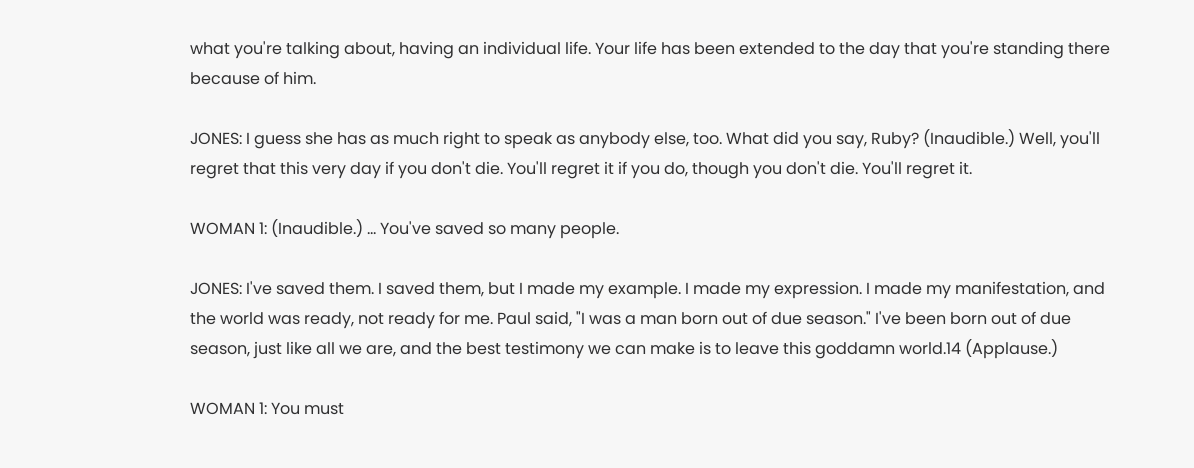what you're talking about, having an individual life. Your life has been extended to the day that you're standing there because of him.

JONES: I guess she has as much right to speak as anybody else, too. What did you say, Ruby? (Inaudible.) Well, you'll regret that this very day if you don't die. You'll regret it if you do, though you don't die. You'll regret it.

WOMAN 1: (Inaudible.) ... You've saved so many people.

JONES: I've saved them. I saved them, but I made my example. I made my expression. I made my manifestation, and the world was ready, not ready for me. Paul said, "I was a man born out of due season." I've been born out of due season, just like all we are, and the best testimony we can make is to leave this goddamn world.14 (Applause.)

WOMAN 1: You must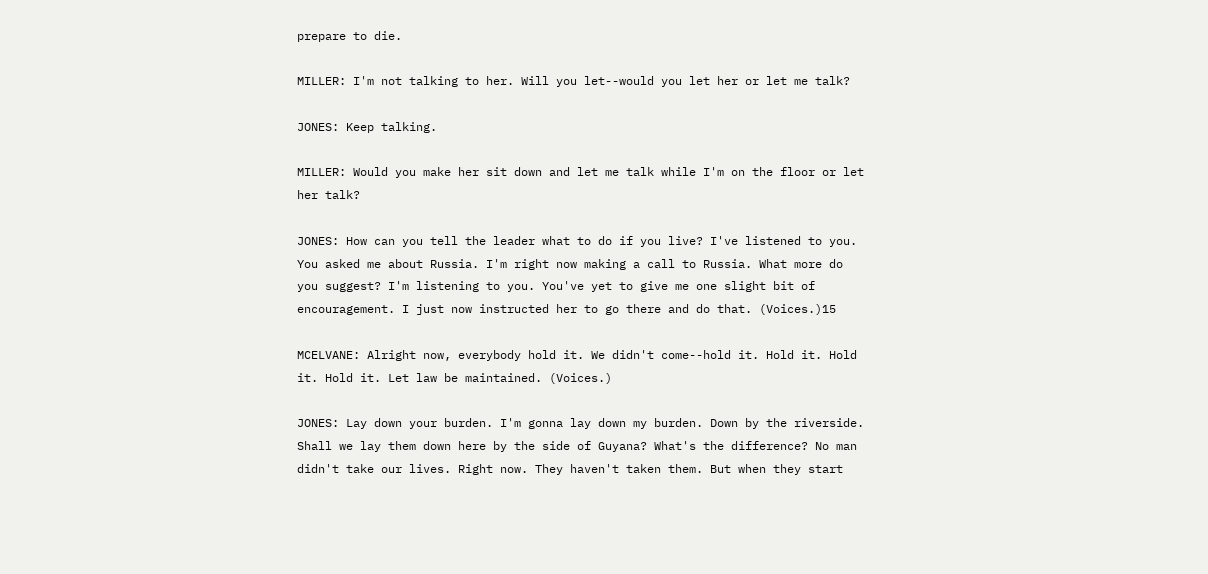prepare to die.

MILLER: I'm not talking to her. Will you let--would you let her or let me talk?

JONES: Keep talking.

MILLER: Would you make her sit down and let me talk while I'm on the floor or let her talk?

JONES: How can you tell the leader what to do if you live? I've listened to you. You asked me about Russia. I'm right now making a call to Russia. What more do you suggest? I'm listening to you. You've yet to give me one slight bit of encouragement. I just now instructed her to go there and do that. (Voices.)15

MCELVANE: Alright now, everybody hold it. We didn't come--hold it. Hold it. Hold it. Hold it. Let law be maintained. (Voices.)

JONES: Lay down your burden. I'm gonna lay down my burden. Down by the riverside. Shall we lay them down here by the side of Guyana? What's the difference? No man didn't take our lives. Right now. They haven't taken them. But when they start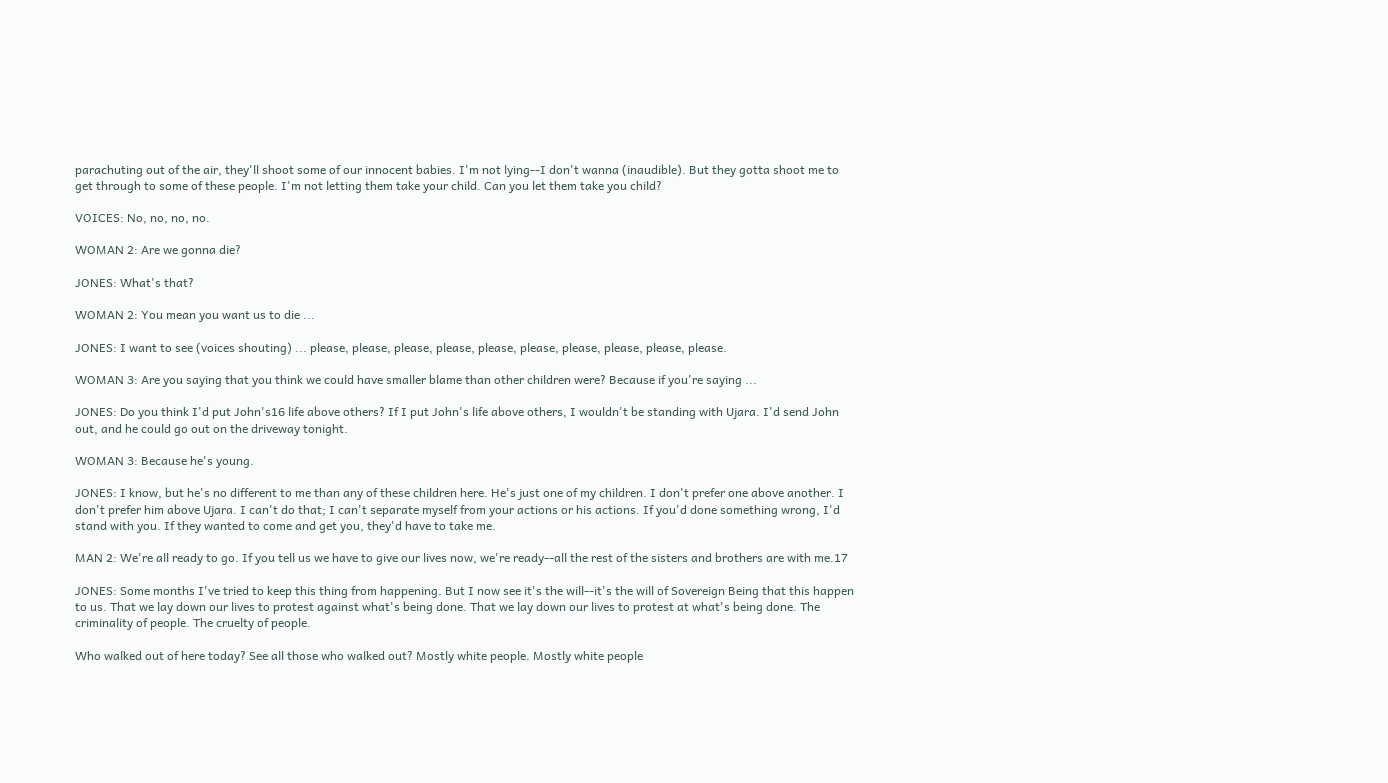parachuting out of the air, they'll shoot some of our innocent babies. I'm not lying--I don't wanna (inaudible). But they gotta shoot me to get through to some of these people. I'm not letting them take your child. Can you let them take you child?

VOICES: No, no, no, no.

WOMAN 2: Are we gonna die?

JONES: What's that?

WOMAN 2: You mean you want us to die ...

JONES: I want to see (voices shouting) ... please, please, please, please, please, please, please, please, please, please.

WOMAN 3: Are you saying that you think we could have smaller blame than other children were? Because if you're saying ...

JONES: Do you think I'd put John's16 life above others? If I put John's life above others, I wouldn't be standing with Ujara. I'd send John out, and he could go out on the driveway tonight.

WOMAN 3: Because he's young.

JONES: I know, but he's no different to me than any of these children here. He's just one of my children. I don't prefer one above another. I don't prefer him above Ujara. I can't do that; I can't separate myself from your actions or his actions. If you'd done something wrong, I'd stand with you. If they wanted to come and get you, they'd have to take me.

MAN 2: We're all ready to go. If you tell us we have to give our lives now, we're ready--all the rest of the sisters and brothers are with me.17

JONES: Some months I've tried to keep this thing from happening. But I now see it's the will--it's the will of Sovereign Being that this happen to us. That we lay down our lives to protest against what's being done. That we lay down our lives to protest at what's being done. The criminality of people. The cruelty of people.

Who walked out of here today? See all those who walked out? Mostly white people. Mostly white people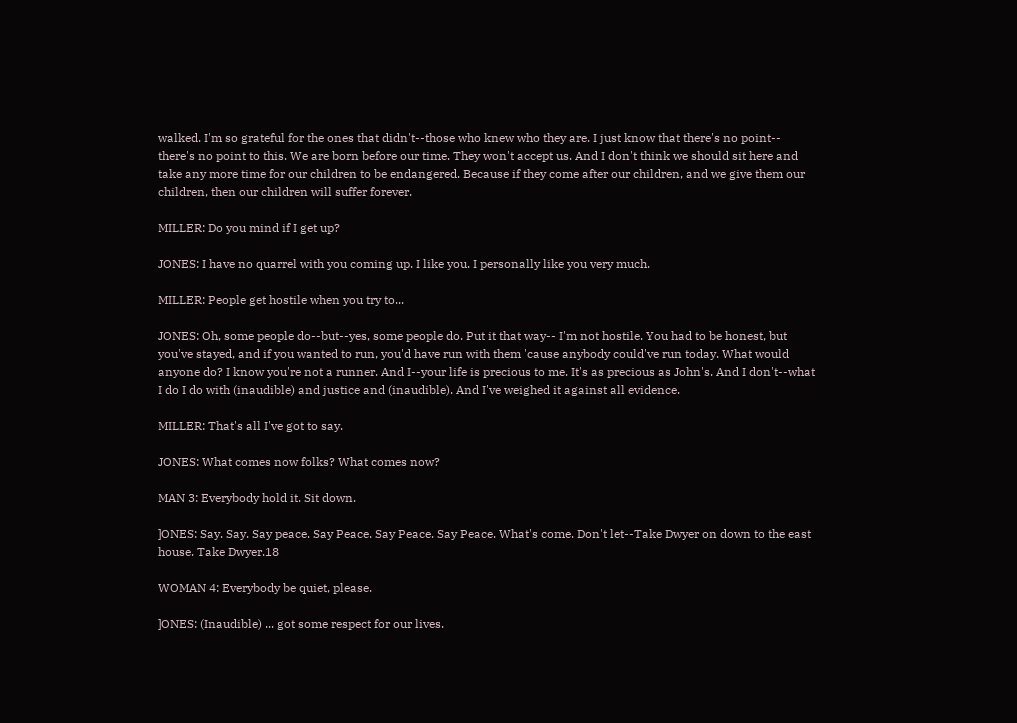walked. I'm so grateful for the ones that didn't--those who knew who they are. I just know that there's no point-- there's no point to this. We are born before our time. They won't accept us. And I don't think we should sit here and take any more time for our children to be endangered. Because if they come after our children, and we give them our children, then our children will suffer forever.

MILLER: Do you mind if I get up?

JONES: I have no quarrel with you coming up. I like you. I personally like you very much.

MILLER: People get hostile when you try to...

JONES: Oh, some people do--but--yes, some people do. Put it that way-- I'm not hostile. You had to be honest, but you've stayed, and if you wanted to run, you'd have run with them 'cause anybody could've run today. What would anyone do? I know you're not a runner. And I--your life is precious to me. It's as precious as John's. And I don't--what I do I do with (inaudible) and justice and (inaudible). And I've weighed it against all evidence.

MILLER: That's all I've got to say.

JONES: What comes now folks? What comes now?

MAN 3: Everybody hold it. Sit down.

]ONES: Say. Say. Say peace. Say Peace. Say Peace. Say Peace. What's come. Don't let--Take Dwyer on down to the east house. Take Dwyer.18

WOMAN 4: Everybody be quiet, please.

]ONES: (Inaudible) ... got some respect for our lives.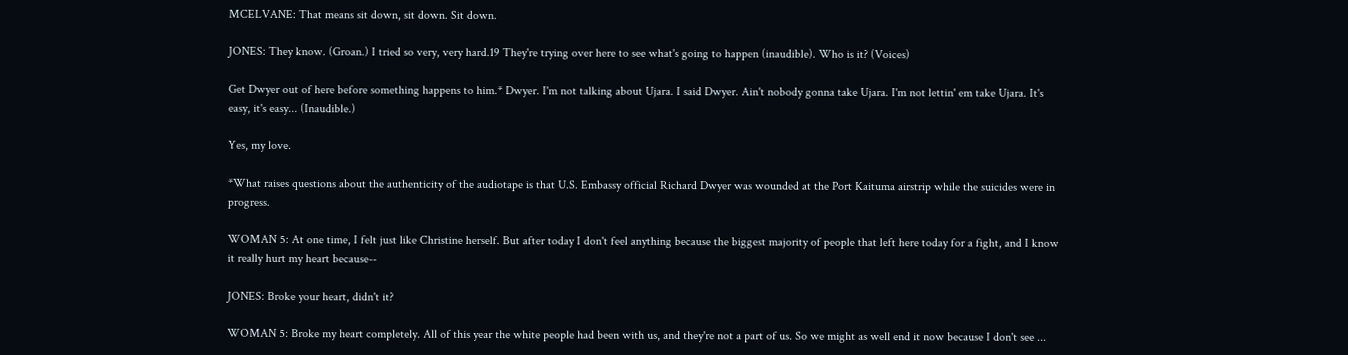MCELVANE: That means sit down, sit down. Sit down.

JONES: They know. (Groan.) I tried so very, very hard.19 They're trying over here to see what's going to happen (inaudible). Who is it? (Voices)

Get Dwyer out of here before something happens to him.* Dwyer. I'm not talking about Ujara. I said Dwyer. Ain't nobody gonna take Ujara. I'm not lettin' em take Ujara. It's easy, it's easy... (Inaudible.)

Yes, my love.

*What raises questions about the authenticity of the audiotape is that U.S. Embassy official Richard Dwyer was wounded at the Port Kaituma airstrip while the suicides were in progress.

WOMAN 5: At one time, I felt just like Christine herself. But after today I don't feel anything because the biggest majority of people that left here today for a fight, and I know it really hurt my heart because--

JONES: Broke your heart, didn't it?

WOMAN 5: Broke my heart completely. All of this year the white people had been with us, and they're not a part of us. So we might as well end it now because I don't see ...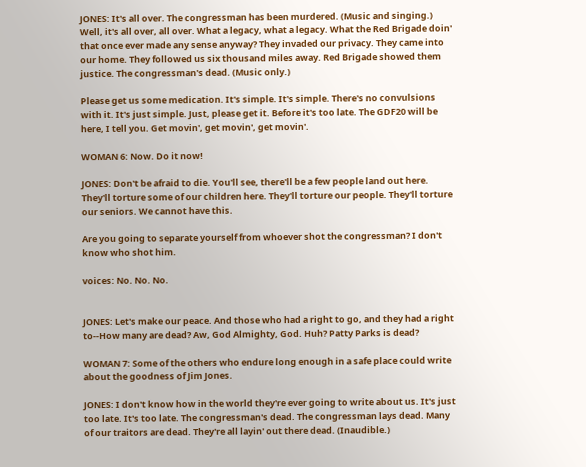JONES: It's all over. The congressman has been murdered. (Music and singing.) Well, it's all over, all over. What a legacy, what a legacy. What the Red Brigade doin' that once ever made any sense anyway? They invaded our privacy. They came into our home. They followed us six thousand miles away. Red Brigade showed them justice. The congressman's dead. (Music only.)

Please get us some medication. It's simple. It's simple. There's no convulsions with it. It's just simple. Just, please get it. Before it's too late. The GDF20 will be here, I tell you. Get movin', get movin', get movin'.

WOMAN 6: Now. Do it now!

JONES: Don't be afraid to die. You'll see, there'll be a few people land out here. They'll torture some of our children here. They'll torture our people. They'll torture our seniors. We cannot have this.

Are you going to separate yourself from whoever shot the congressman? I don't know who shot him.

voices: No. No. No.


JONES: Let's make our peace. And those who had a right to go, and they had a right to--How many are dead? Aw, God Almighty, God. Huh? Patty Parks is dead?

WOMAN 7: Some of the others who endure long enough in a safe place could write about the goodness of Jim Jones.

JONES: I don't know how in the world they're ever going to write about us. It's just too late. It's too late. The congressman's dead. The congressman lays dead. Many of our traitors are dead. They're all layin' out there dead. (Inaudible.)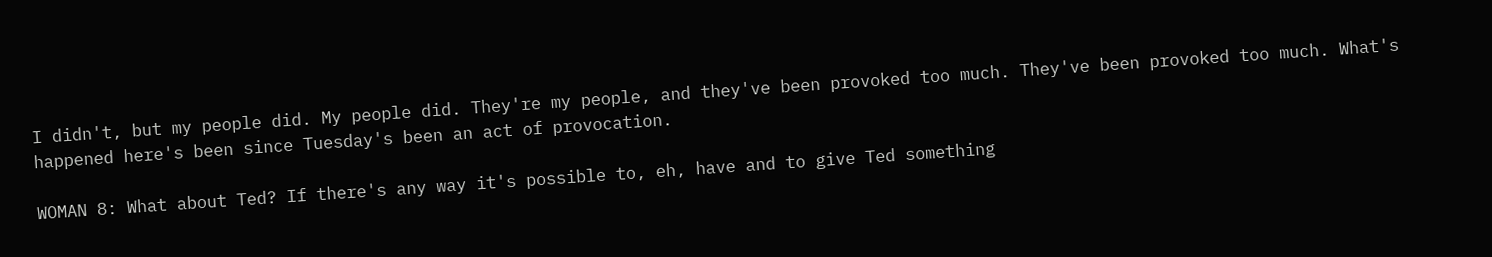I didn't, but my people did. My people did. They're my people, and they've been provoked too much. They've been provoked too much. What's happened here's been since Tuesday's been an act of provocation.

WOMAN 8: What about Ted? If there's any way it's possible to, eh, have and to give Ted something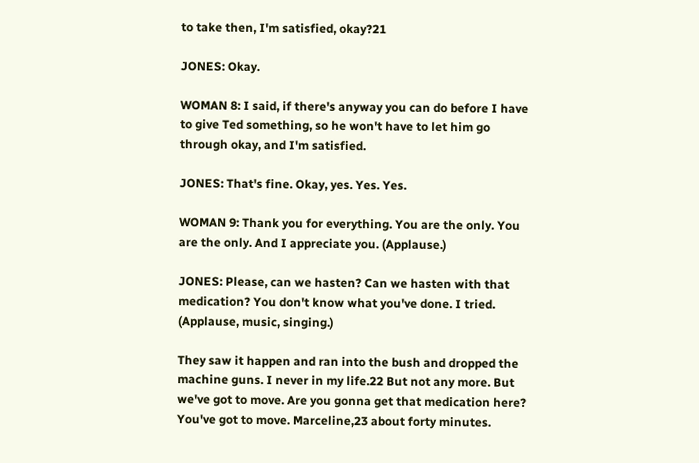to take then, I'm satisfied, okay?21

JONES: Okay.

WOMAN 8: I said, if there's anyway you can do before I have to give Ted something, so he won't have to let him go through okay, and I'm satisfied.

JONES: That's fine. Okay, yes. Yes. Yes.

WOMAN 9: Thank you for everything. You are the only. You are the only. And I appreciate you. (Applause.)

JONES: Please, can we hasten? Can we hasten with that medication? You don't know what you've done. I tried. (Applause, music, singing.)

They saw it happen and ran into the bush and dropped the machine guns. I never in my life.22 But not any more. But we've got to move. Are you gonna get that medication here? You've got to move. Marceline,23 about forty minutes.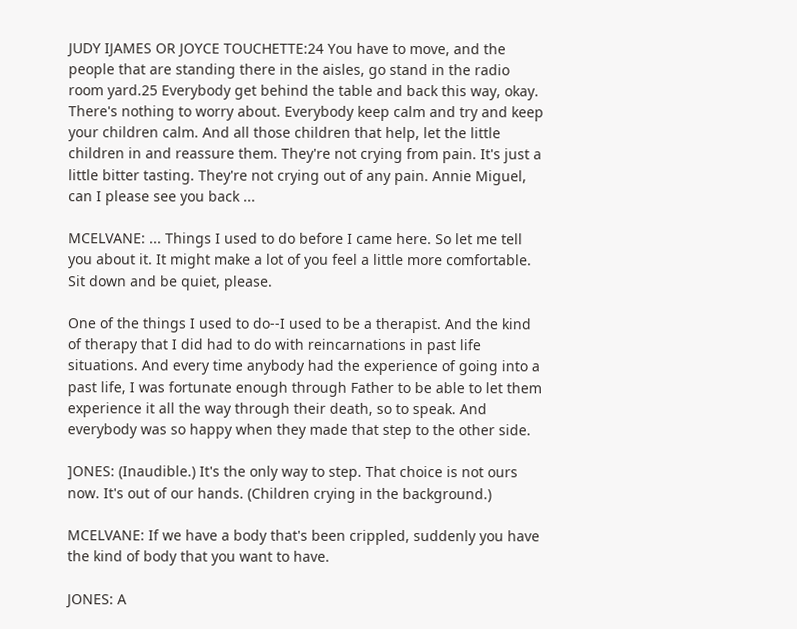JUDY IJAMES OR JOYCE TOUCHETTE:24 You have to move, and the people that are standing there in the aisles, go stand in the radio room yard.25 Everybody get behind the table and back this way, okay. There's nothing to worry about. Everybody keep calm and try and keep your children calm. And all those children that help, let the little children in and reassure them. They're not crying from pain. It's just a little bitter tasting. They're not crying out of any pain. Annie Miguel, can I please see you back ...

MCELVANE: ... Things I used to do before I came here. So let me tell you about it. It might make a lot of you feel a little more comfortable. Sit down and be quiet, please.

One of the things I used to do--I used to be a therapist. And the kind of therapy that I did had to do with reincarnations in past life situations. And every time anybody had the experience of going into a past life, I was fortunate enough through Father to be able to let them experience it all the way through their death, so to speak. And everybody was so happy when they made that step to the other side.

]ONES: (Inaudible.) It's the only way to step. That choice is not ours now. It's out of our hands. (Children crying in the background.)

MCELVANE: If we have a body that's been crippled, suddenly you have the kind of body that you want to have.

JONES: A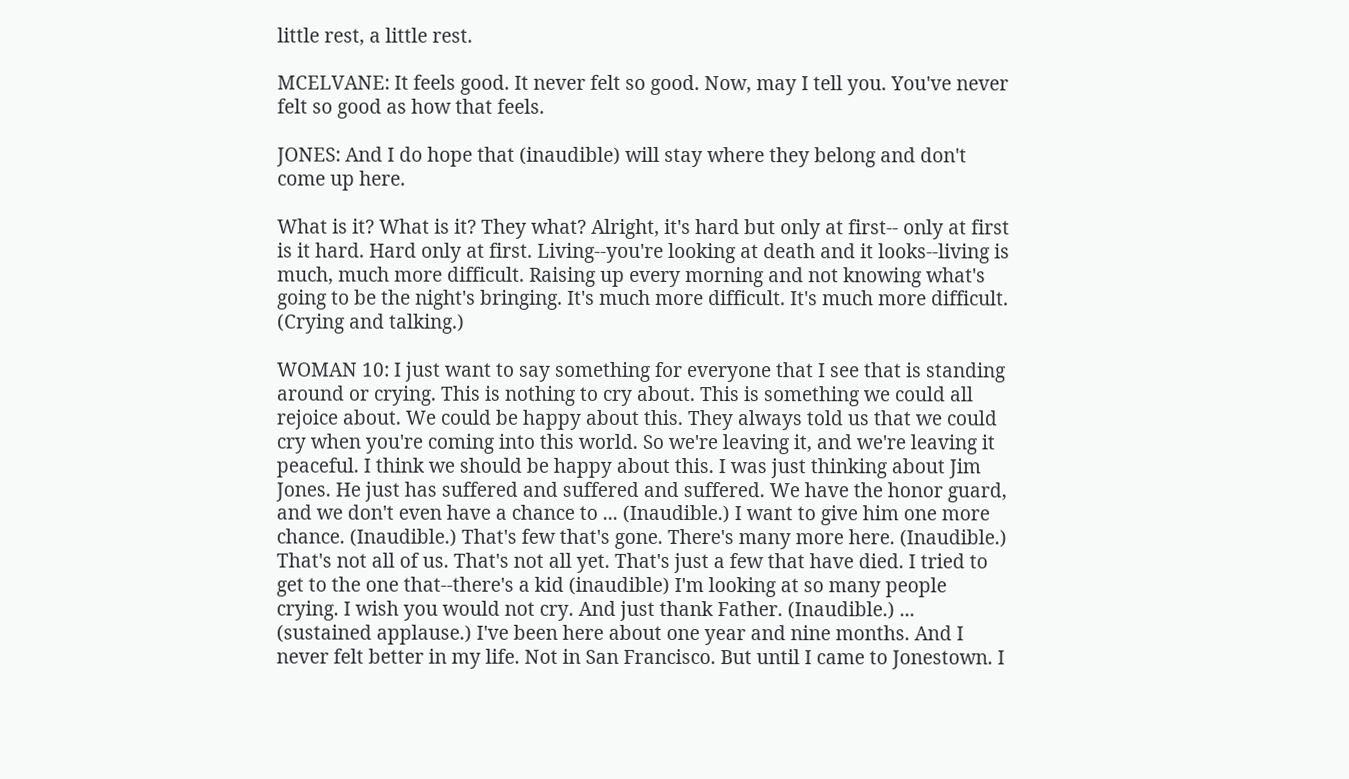little rest, a little rest.

MCELVANE: It feels good. It never felt so good. Now, may I tell you. You've never felt so good as how that feels.

JONES: And I do hope that (inaudible) will stay where they belong and don't come up here.

What is it? What is it? They what? Alright, it's hard but only at first-- only at first is it hard. Hard only at first. Living--you're looking at death and it looks--living is much, much more difficult. Raising up every morning and not knowing what's going to be the night's bringing. It's much more difficult. It's much more difficult. (Crying and talking.)

WOMAN 10: I just want to say something for everyone that I see that is standing around or crying. This is nothing to cry about. This is something we could all rejoice about. We could be happy about this. They always told us that we could cry when you're coming into this world. So we're leaving it, and we're leaving it peaceful. I think we should be happy about this. I was just thinking about Jim Jones. He just has suffered and suffered and suffered. We have the honor guard, and we don't even have a chance to ... (Inaudible.) I want to give him one more chance. (Inaudible.) That's few that's gone. There's many more here. (Inaudible.) That's not all of us. That's not all yet. That's just a few that have died. I tried to get to the one that--there's a kid (inaudible) I'm looking at so many people crying. I wish you would not cry. And just thank Father. (Inaudible.) ... (sustained applause.) I've been here about one year and nine months. And I never felt better in my life. Not in San Francisco. But until I came to Jonestown. I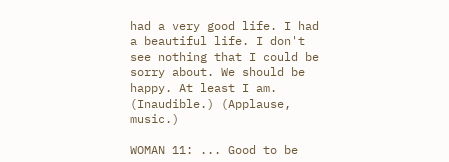had a very good life. I had a beautiful life. I don't see nothing that I could be sorry about. We should be happy. At least I am. (Inaudible.) (Applause, music.)

WOMAN 11: ... Good to be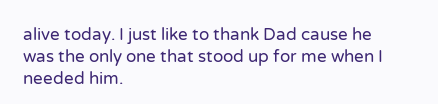alive today. I just like to thank Dad cause he was the only one that stood up for me when I needed him.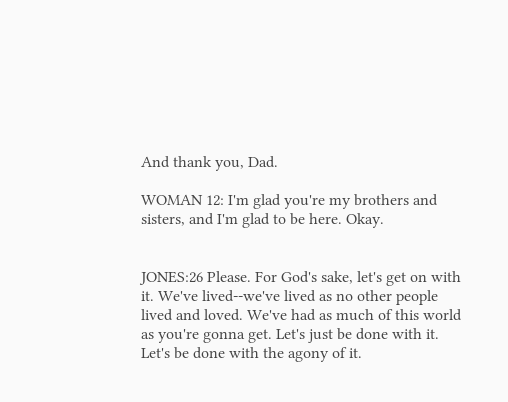And thank you, Dad.

WOMAN 12: I'm glad you're my brothers and sisters, and I'm glad to be here. Okay.


JONES:26 Please. For God's sake, let's get on with it. We've lived--we've lived as no other people lived and loved. We've had as much of this world as you're gonna get. Let's just be done with it. Let's be done with the agony of it.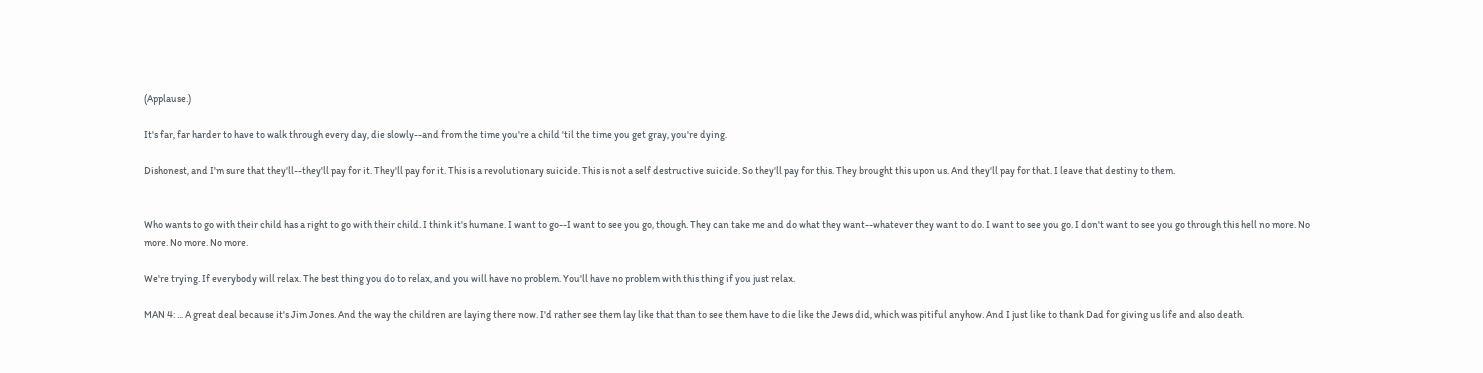(Applause.)

It's far, far harder to have to walk through every day, die slowly--and from the time you're a child 'til the time you get gray, you're dying.

Dishonest, and I'm sure that they'll--they'll pay for it. They'll pay for it. This is a revolutionary suicide. This is not a self destructive suicide. So they'll pay for this. They brought this upon us. And they'll pay for that. I leave that destiny to them.


Who wants to go with their child has a right to go with their child. I think it's humane. I want to go--I want to see you go, though. They can take me and do what they want--whatever they want to do. I want to see you go. I don't want to see you go through this hell no more. No more. No more. No more.

We're trying. If everybody will relax. The best thing you do to relax, and you will have no problem. You'll have no problem with this thing if you just relax.

MAN 4: ... A great deal because it's Jim Jones. And the way the children are laying there now. I'd rather see them lay like that than to see them have to die like the Jews did, which was pitiful anyhow. And I just like to thank Dad for giving us life and also death.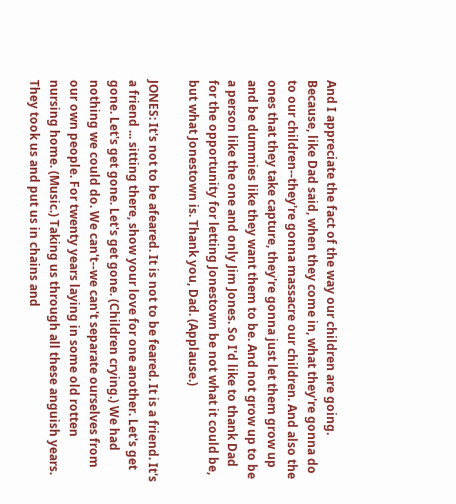And I appreciate the fact of the way our children are going. Because, like Dad said, when they come in, what they're gonna do to our children--they're gonna massacre our children. And also the ones that they take capture, they're gonna just let them grow up and be dummies like they want them to be. And not grow up to be a person like the one and only Jim Jones. So I'd like to thank Dad for the opportunity for letting Jonestown be not what it could be, but what Jonestown is. Thank you, Dad. (Applause.)

JONES: It's not to be afeared. It is not to be feared. It is a friend. It's a friend ... sitting there, show your love for one another. Let's get gone. Let's get gone. Let's get gone. (Children crying.) We had nothing we could do. We can't--we can't separate ourselves from our own people. For twenty years laying in some old rotten nursing home. (Music.) Taking us through all these anguish years. They took us and put us in chains and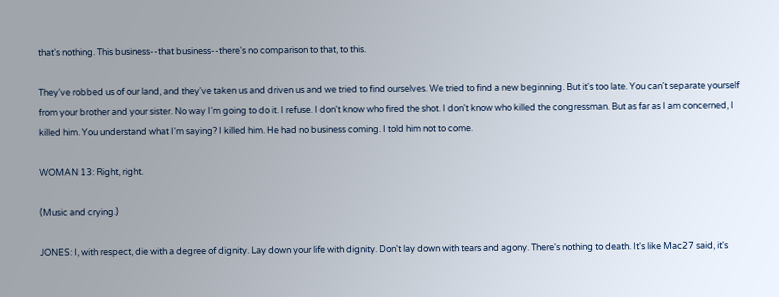that's nothing. This business--that business--there's no comparison to that, to this.

They've robbed us of our land, and they've taken us and driven us and we tried to find ourselves. We tried to find a new beginning. But it's too late. You can't separate yourself from your brother and your sister. No way I'm going to do it. I refuse. I don't know who fired the shot. I don't know who killed the congressman. But as far as I am concerned, I killed him. You understand what I'm saying? I killed him. He had no business coming. I told him not to come.

WOMAN 13: Right, right.

(Music and crying.)

JONES: I, with respect, die with a degree of dignity. Lay down your life with dignity. Don't lay down with tears and agony. There's nothing to death. It's like Mac27 said, it's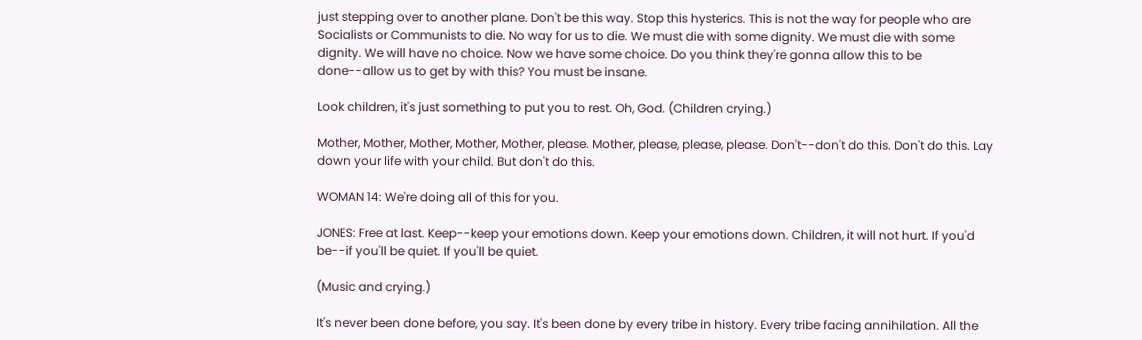just stepping over to another plane. Don't be this way. Stop this hysterics. This is not the way for people who are Socialists or Communists to die. No way for us to die. We must die with some dignity. We must die with some dignity. We will have no choice. Now we have some choice. Do you think they're gonna allow this to be done--allow us to get by with this? You must be insane.

Look children, it's just something to put you to rest. Oh, God. (Children crying.)

Mother, Mother, Mother, Mother, Mother, please. Mother, please, please, please. Don't--don't do this. Don't do this. Lay down your life with your child. But don't do this.

WOMAN 14: We're doing all of this for you.

JONES: Free at last. Keep--keep your emotions down. Keep your emotions down. Children, it will not hurt. If you'd be--if you'll be quiet. If you'll be quiet.

(Music and crying.)

It's never been done before, you say. It's been done by every tribe in history. Every tribe facing annihilation. All the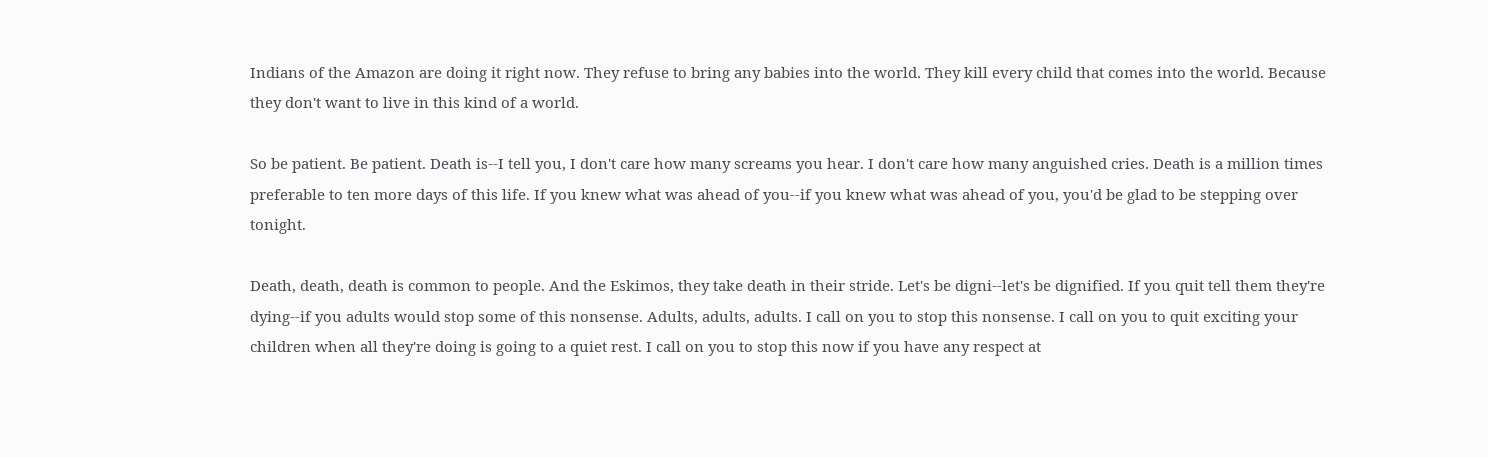Indians of the Amazon are doing it right now. They refuse to bring any babies into the world. They kill every child that comes into the world. Because they don't want to live in this kind of a world.

So be patient. Be patient. Death is--I tell you, I don't care how many screams you hear. I don't care how many anguished cries. Death is a million times preferable to ten more days of this life. If you knew what was ahead of you--if you knew what was ahead of you, you'd be glad to be stepping over tonight.

Death, death, death is common to people. And the Eskimos, they take death in their stride. Let's be digni--let's be dignified. If you quit tell them they're dying--if you adults would stop some of this nonsense. Adults, adults, adults. I call on you to stop this nonsense. I call on you to quit exciting your children when all they're doing is going to a quiet rest. I call on you to stop this now if you have any respect at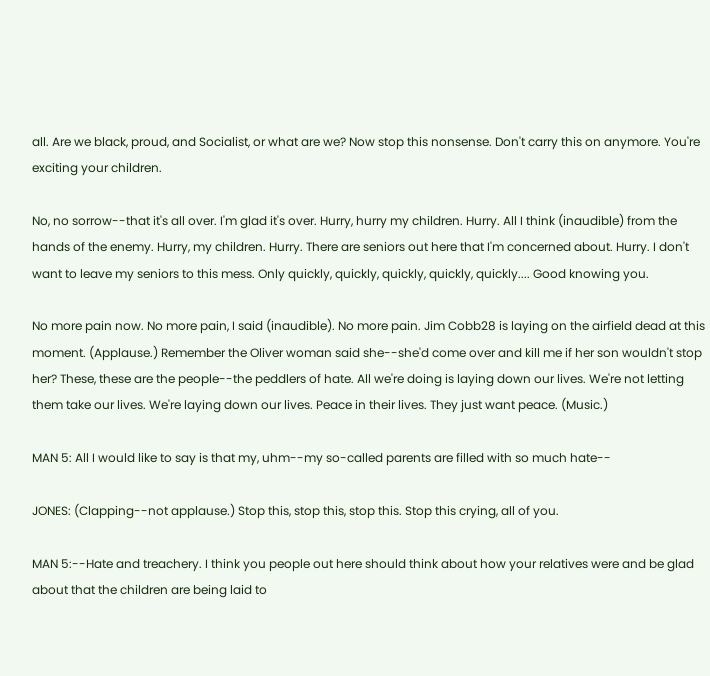all. Are we black, proud, and Socialist, or what are we? Now stop this nonsense. Don't carry this on anymore. You're exciting your children.

No, no sorrow--that it's all over. I'm glad it's over. Hurry, hurry my children. Hurry. All I think (inaudible) from the hands of the enemy. Hurry, my children. Hurry. There are seniors out here that I'm concerned about. Hurry. I don't want to leave my seniors to this mess. Only quickly, quickly, quickly, quickly, quickly.... Good knowing you.

No more pain now. No more pain, I said (inaudible). No more pain. Jim Cobb28 is laying on the airfield dead at this moment. (Applause.) Remember the Oliver woman said she--she'd come over and kill me if her son wouldn't stop her? These, these are the people--the peddlers of hate. All we're doing is laying down our lives. We're not letting them take our lives. We're laying down our lives. Peace in their lives. They just want peace. (Music.)

MAN 5: All I would like to say is that my, uhm--my so-called parents are filled with so much hate--

JONES: (Clapping--not applause.) Stop this, stop this, stop this. Stop this crying, all of you.

MAN 5:--Hate and treachery. I think you people out here should think about how your relatives were and be glad about that the children are being laid to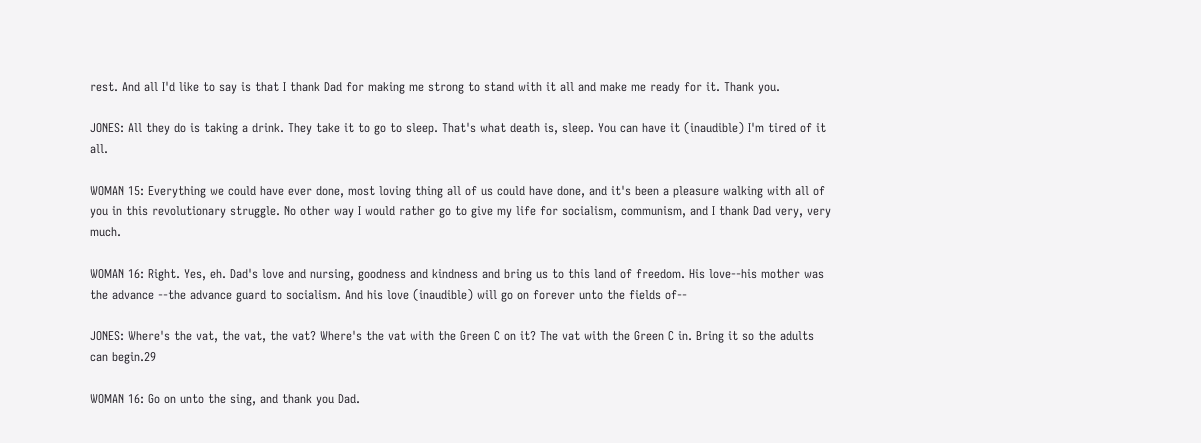rest. And all I'd like to say is that I thank Dad for making me strong to stand with it all and make me ready for it. Thank you.

JONES: All they do is taking a drink. They take it to go to sleep. That's what death is, sleep. You can have it (inaudible) I'm tired of it all.

WOMAN 15: Everything we could have ever done, most loving thing all of us could have done, and it's been a pleasure walking with all of you in this revolutionary struggle. No other way I would rather go to give my life for socialism, communism, and I thank Dad very, very much.

WOMAN 16: Right. Yes, eh. Dad's love and nursing, goodness and kindness and bring us to this land of freedom. His love--his mother was the advance --the advance guard to socialism. And his love (inaudible) will go on forever unto the fields of--

JONES: Where's the vat, the vat, the vat? Where's the vat with the Green C on it? The vat with the Green C in. Bring it so the adults can begin.29

WOMAN 16: Go on unto the sing, and thank you Dad.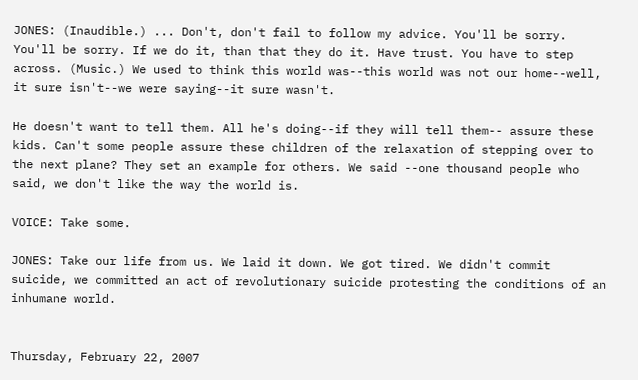JONES: (Inaudible.) ... Don't, don't fail to follow my advice. You'll be sorry. You'll be sorry. If we do it, than that they do it. Have trust. You have to step across. (Music.) We used to think this world was--this world was not our home--well, it sure isn't--we were saying--it sure wasn't.

He doesn't want to tell them. All he's doing--if they will tell them-- assure these kids. Can't some people assure these children of the relaxation of stepping over to the next plane? They set an example for others. We said --one thousand people who said, we don't like the way the world is.

VOICE: Take some.

JONES: Take our life from us. We laid it down. We got tired. We didn't commit suicide, we committed an act of revolutionary suicide protesting the conditions of an inhumane world.


Thursday, February 22, 2007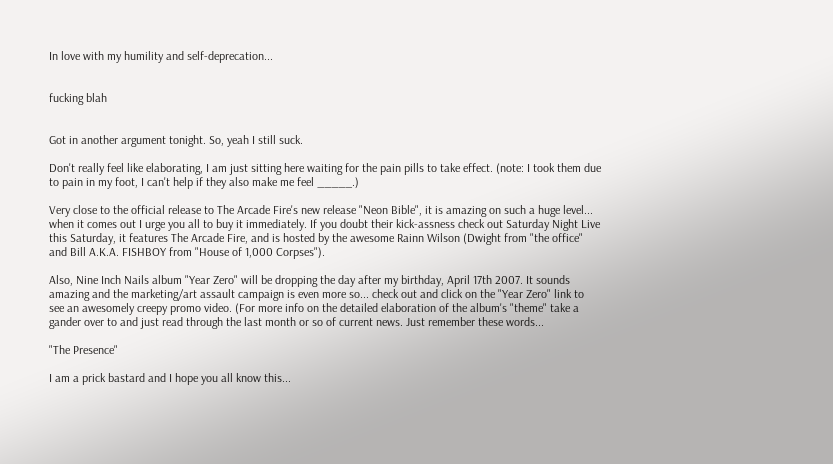In love with my humility and self-deprecation...


fucking blah


Got in another argument tonight. So, yeah I still suck.

Don't really feel like elaborating, I am just sitting here waiting for the pain pills to take effect. (note: I took them due to pain in my foot, I can't help if they also make me feel _____.)

Very close to the official release to The Arcade Fire's new release "Neon Bible", it is amazing on such a huge level... when it comes out I urge you all to buy it immediately. If you doubt their kick-assness check out Saturday Night Live this Saturday, it features The Arcade Fire, and is hosted by the awesome Rainn Wilson (Dwight from "the office" and Bill A.K.A. FISHBOY from "House of 1,000 Corpses").

Also, Nine Inch Nails album "Year Zero" will be dropping the day after my birthday, April 17th 2007. It sounds amazing and the marketing/art assault campaign is even more so... check out and click on the "Year Zero" link to see an awesomely creepy promo video. (For more info on the detailed elaboration of the album's "theme" take a gander over to and just read through the last month or so of current news. Just remember these words...

"The Presence"

I am a prick bastard and I hope you all know this...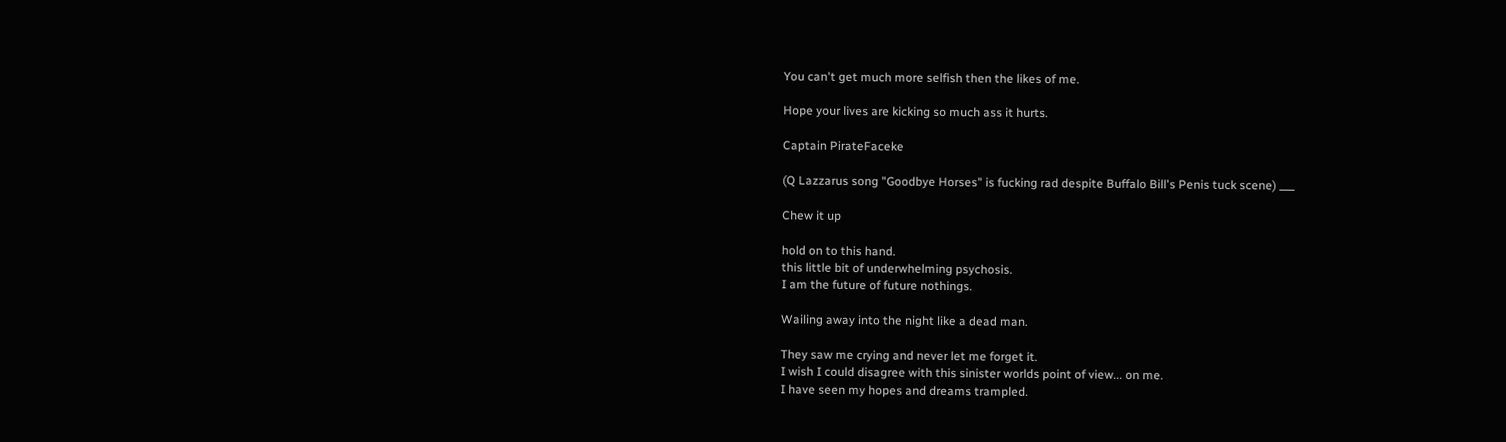You can't get much more selfish then the likes of me.

Hope your lives are kicking so much ass it hurts.

Captain PirateFaceke

(Q Lazzarus song "Goodbye Horses" is fucking rad despite Buffalo Bill's Penis tuck scene) ___

Chew it up

hold on to this hand.
this little bit of underwhelming psychosis.
I am the future of future nothings.

Wailing away into the night like a dead man.

They saw me crying and never let me forget it.
I wish I could disagree with this sinister worlds point of view... on me.
I have seen my hopes and dreams trampled.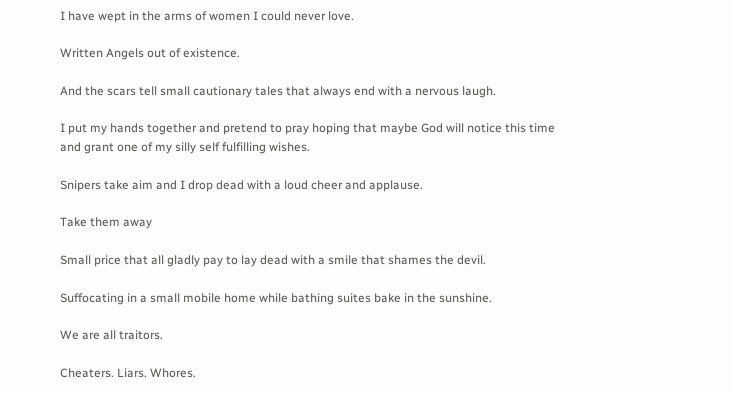I have wept in the arms of women I could never love.

Written Angels out of existence.

And the scars tell small cautionary tales that always end with a nervous laugh.

I put my hands together and pretend to pray hoping that maybe God will notice this time and grant one of my silly self fulfilling wishes.

Snipers take aim and I drop dead with a loud cheer and applause.

Take them away

Small price that all gladly pay to lay dead with a smile that shames the devil.

Suffocating in a small mobile home while bathing suites bake in the sunshine.

We are all traitors.

Cheaters. Liars. Whores.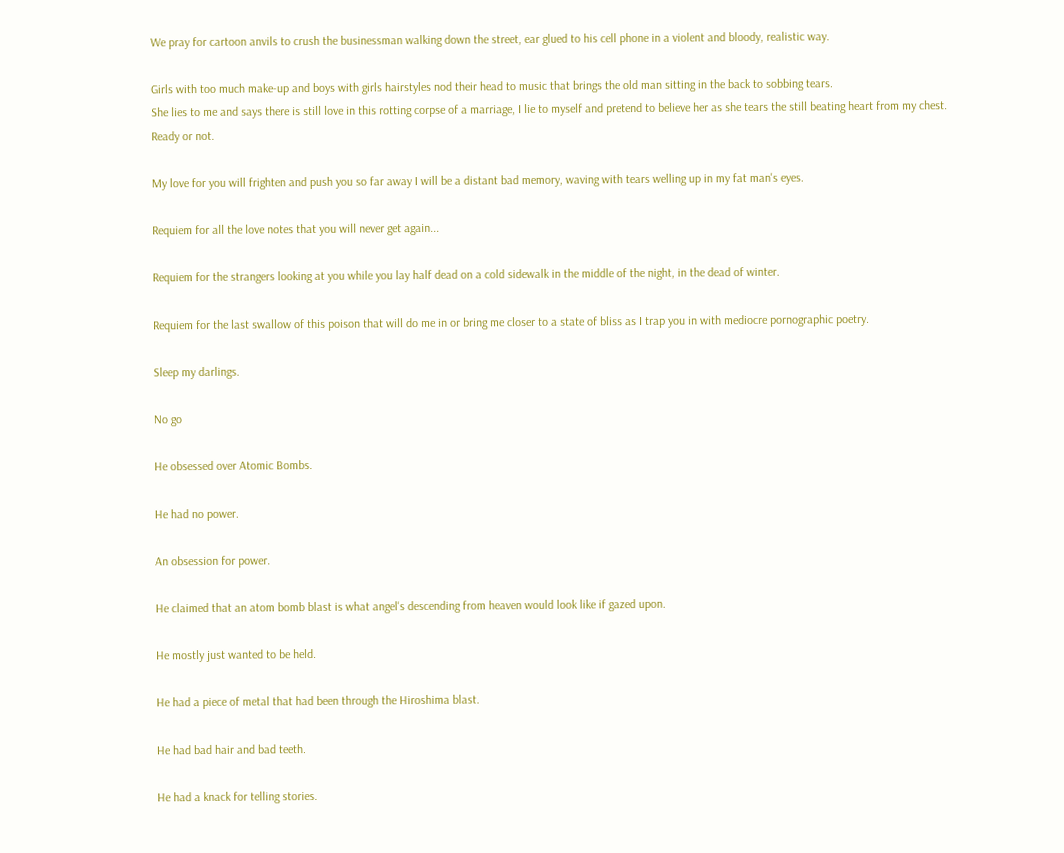We pray for cartoon anvils to crush the businessman walking down the street, ear glued to his cell phone in a violent and bloody, realistic way.

Girls with too much make-up and boys with girls hairstyles nod their head to music that brings the old man sitting in the back to sobbing tears.
She lies to me and says there is still love in this rotting corpse of a marriage, I lie to myself and pretend to believe her as she tears the still beating heart from my chest.
Ready or not.

My love for you will frighten and push you so far away I will be a distant bad memory, waving with tears welling up in my fat man's eyes.

Requiem for all the love notes that you will never get again...

Requiem for the strangers looking at you while you lay half dead on a cold sidewalk in the middle of the night, in the dead of winter.

Requiem for the last swallow of this poison that will do me in or bring me closer to a state of bliss as I trap you in with mediocre pornographic poetry.

Sleep my darlings.

No go

He obsessed over Atomic Bombs.

He had no power.

An obsession for power.

He claimed that an atom bomb blast is what angel's descending from heaven would look like if gazed upon.

He mostly just wanted to be held.

He had a piece of metal that had been through the Hiroshima blast.

He had bad hair and bad teeth.

He had a knack for telling stories.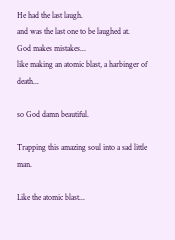He had the last laugh.
and was the last one to be laughed at.
God makes mistakes...
like making an atomic blast, a harbinger of death...

so God damn beautiful.

Trapping this amazing soul into a sad little man.

Like the atomic blast...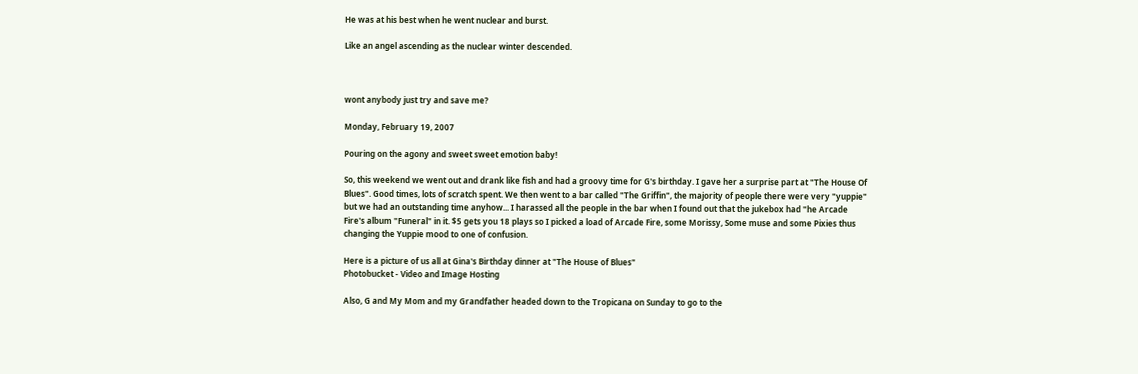He was at his best when he went nuclear and burst.

Like an angel ascending as the nuclear winter descended.



wont anybody just try and save me?

Monday, February 19, 2007

Pouring on the agony and sweet sweet emotion baby!

So, this weekend we went out and drank like fish and had a groovy time for G's birthday. I gave her a surprise part at "The House Of Blues". Good times, lots of scratch spent. We then went to a bar called "The Griffin", the majority of people there were very "yuppie" but we had an outstanding time anyhow... I harassed all the people in the bar when I found out that the jukebox had "he Arcade Fire's album "Funeral" in it. $5 gets you 18 plays so I picked a load of Arcade Fire, some Morissy, Some muse and some Pixies thus changing the Yuppie mood to one of confusion.

Here is a picture of us all at Gina's Birthday dinner at "The House of Blues"
Photobucket - Video and Image Hosting

Also, G and My Mom and my Grandfather headed down to the Tropicana on Sunday to go to the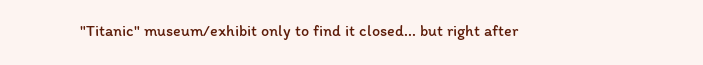"Titanic" museum/exhibit only to find it closed... but right after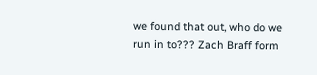we found that out, who do we run in to??? Zach Braff form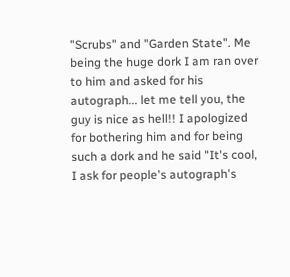"Scrubs" and "Garden State". Me being the huge dork I am ran over to him and asked for his autograph... let me tell you, the guy is nice as hell!! I apologized for bothering him and for being such a dork and he said "It's cool, I ask for people's autograph's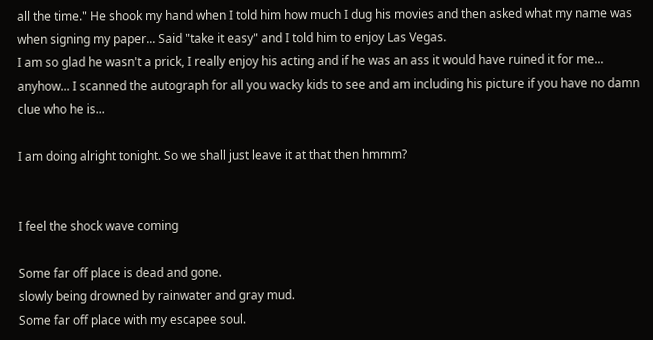all the time." He shook my hand when I told him how much I dug his movies and then asked what my name was when signing my paper... Said "take it easy" and I told him to enjoy Las Vegas.
I am so glad he wasn't a prick, I really enjoy his acting and if he was an ass it would have ruined it for me... anyhow... I scanned the autograph for all you wacky kids to see and am including his picture if you have no damn clue who he is...

I am doing alright tonight. So we shall just leave it at that then hmmm?


I feel the shock wave coming

Some far off place is dead and gone.
slowly being drowned by rainwater and gray mud.
Some far off place with my escapee soul.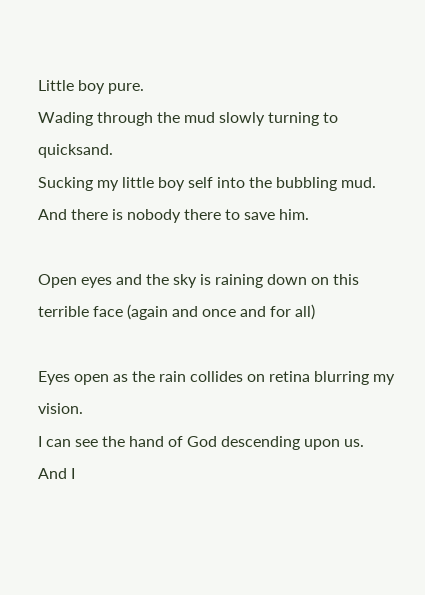Little boy pure.
Wading through the mud slowly turning to quicksand.
Sucking my little boy self into the bubbling mud.
And there is nobody there to save him.

Open eyes and the sky is raining down on this terrible face (again and once and for all)

Eyes open as the rain collides on retina blurring my vision.
I can see the hand of God descending upon us.
And I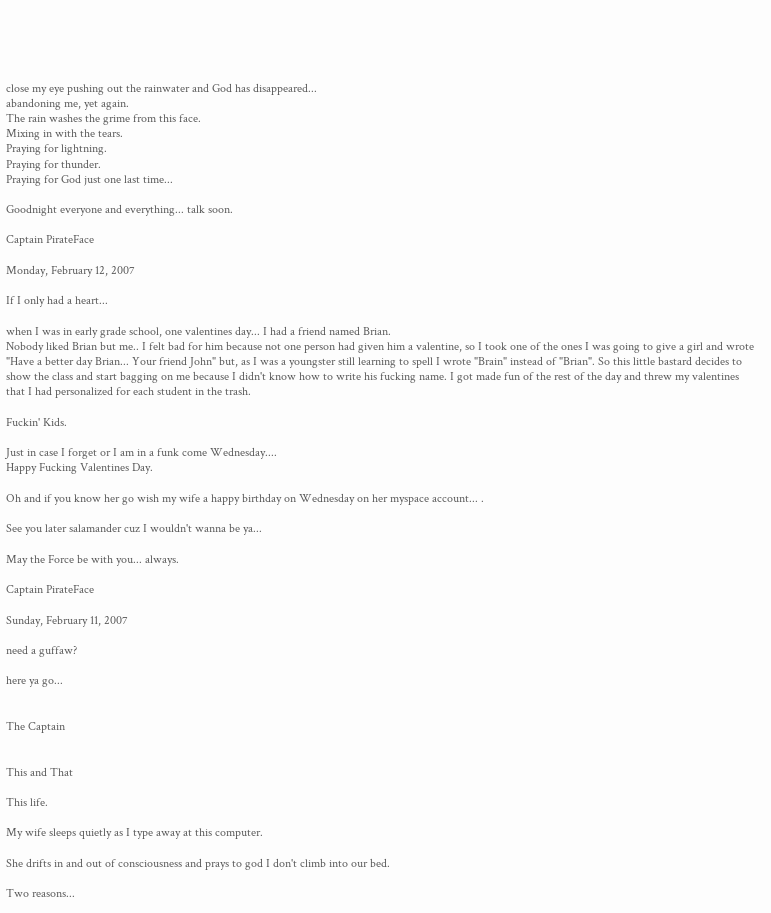close my eye pushing out the rainwater and God has disappeared...
abandoning me, yet again.
The rain washes the grime from this face.
Mixing in with the tears.
Praying for lightning.
Praying for thunder.
Praying for God just one last time...

Goodnight everyone and everything... talk soon.

Captain PirateFace

Monday, February 12, 2007

If I only had a heart...

when I was in early grade school, one valentines day... I had a friend named Brian.
Nobody liked Brian but me.. I felt bad for him because not one person had given him a valentine, so I took one of the ones I was going to give a girl and wrote "Have a better day Brian... Your friend John" but, as I was a youngster still learning to spell I wrote "Brain" instead of "Brian". So this little bastard decides to show the class and start bagging on me because I didn't know how to write his fucking name. I got made fun of the rest of the day and threw my valentines that I had personalized for each student in the trash.

Fuckin' Kids.

Just in case I forget or I am in a funk come Wednesday....
Happy Fucking Valentines Day.

Oh and if you know her go wish my wife a happy birthday on Wednesday on her myspace account... .

See you later salamander cuz I wouldn't wanna be ya...

May the Force be with you... always.

Captain PirateFace

Sunday, February 11, 2007

need a guffaw?

here ya go...


The Captain


This and That

This life.

My wife sleeps quietly as I type away at this computer.

She drifts in and out of consciousness and prays to god I don't climb into our bed.

Two reasons...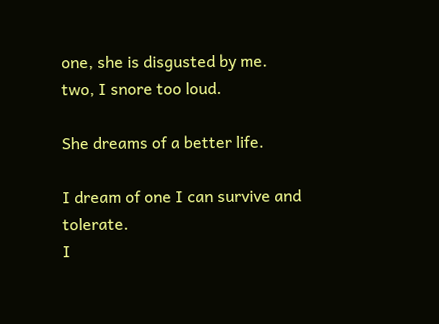one, she is disgusted by me.
two, I snore too loud.

She dreams of a better life.

I dream of one I can survive and tolerate.
I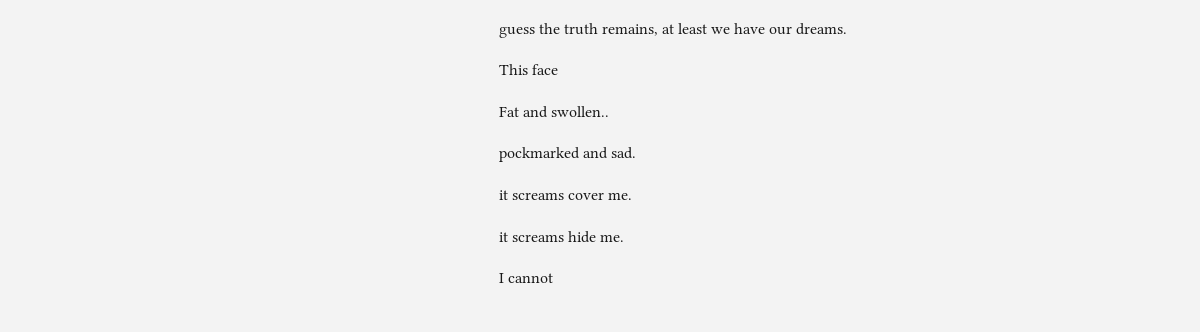guess the truth remains, at least we have our dreams.

This face

Fat and swollen..

pockmarked and sad.

it screams cover me.

it screams hide me.

I cannot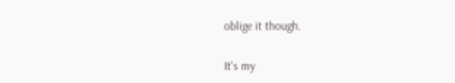oblige it though.

It's my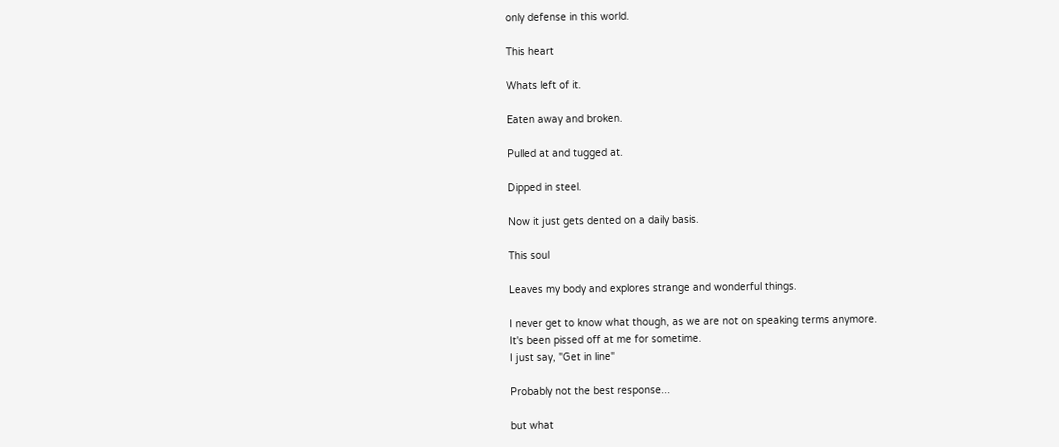only defense in this world.

This heart

Whats left of it.

Eaten away and broken.

Pulled at and tugged at.

Dipped in steel.

Now it just gets dented on a daily basis.

This soul

Leaves my body and explores strange and wonderful things.

I never get to know what though, as we are not on speaking terms anymore.
It's been pissed off at me for sometime.
I just say, "Get in line"

Probably not the best response...

but what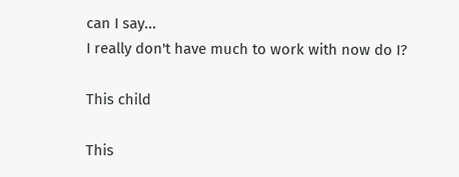can I say...
I really don't have much to work with now do I?

This child

This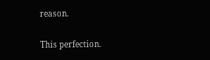reason.

This perfection.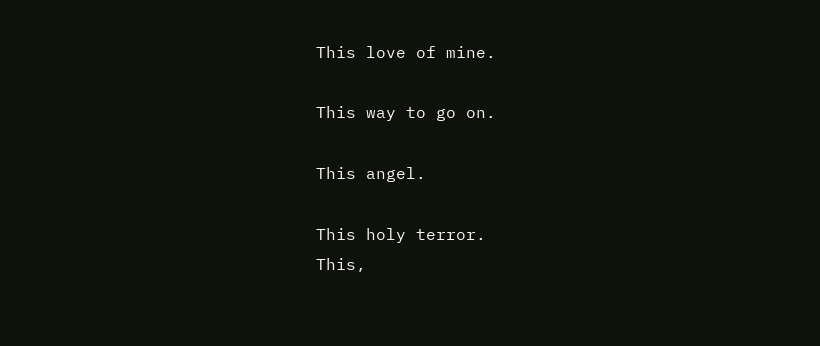This love of mine.

This way to go on.

This angel.

This holy terror.
This,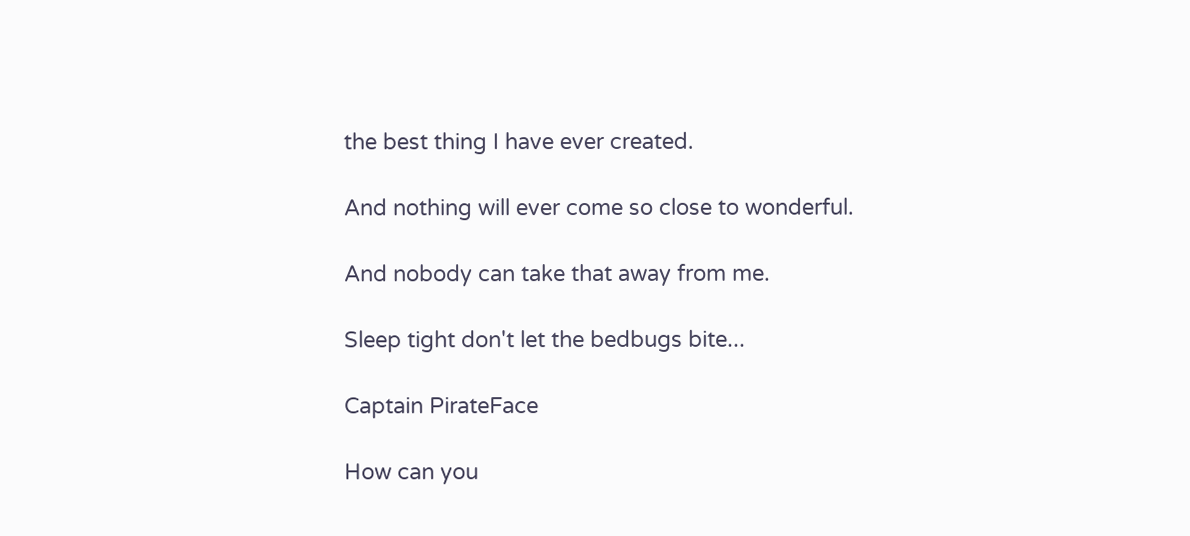the best thing I have ever created.

And nothing will ever come so close to wonderful.

And nobody can take that away from me.

Sleep tight don't let the bedbugs bite...

Captain PirateFace

How can you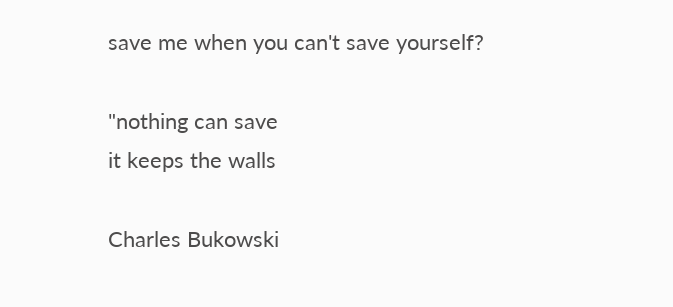save me when you can't save yourself?

"nothing can save
it keeps the walls

Charles Bukowski